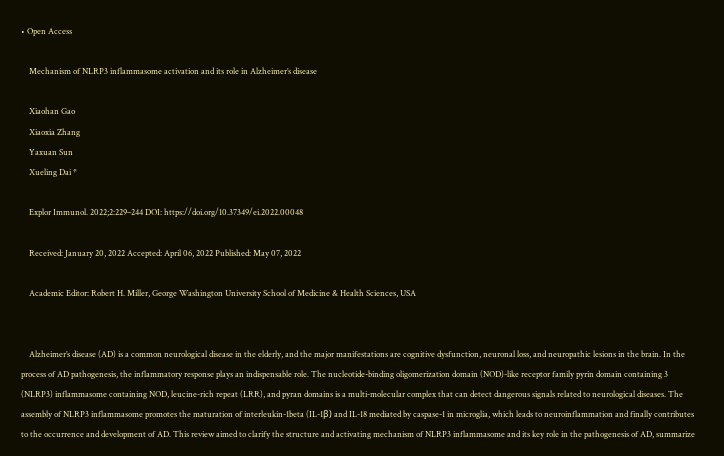• Open Access

    Mechanism of NLRP3 inflammasome activation and its role in Alzheimer’s disease

    Xiaohan Gao
    Xiaoxia Zhang
    Yaxuan Sun
    Xueling Dai *

    Explor Immunol. 2022;2:229–244 DOI: https://doi.org/10.37349/ei.2022.00048

    Received: January 20, 2022 Accepted: April 06, 2022 Published: May 07, 2022

    Academic Editor: Robert H. Miller, George Washington University School of Medicine & Health Sciences, USA


    Alzheimer’s disease (AD) is a common neurological disease in the elderly, and the major manifestations are cognitive dysfunction, neuronal loss, and neuropathic lesions in the brain. In the process of AD pathogenesis, the inflammatory response plays an indispensable role. The nucleotide-binding oligomerization domain (NOD)-like receptor family pyrin domain containing 3 (NLRP3) inflammasome containing NOD, leucine-rich repeat (LRR), and pyran domains is a multi-molecular complex that can detect dangerous signals related to neurological diseases. The assembly of NLRP3 inflammasome promotes the maturation of interleukin-1beta (IL-1β) and IL-18 mediated by caspase-1 in microglia, which leads to neuroinflammation and finally contributes to the occurrence and development of AD. This review aimed to clarify the structure and activating mechanism of NLRP3 inflammasome and its key role in the pathogenesis of AD, summarize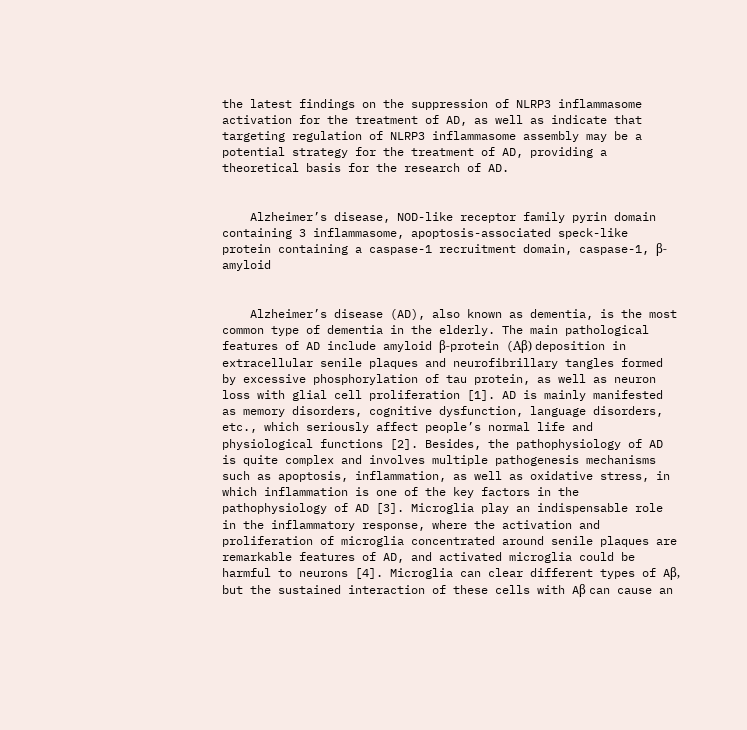the latest findings on the suppression of NLRP3 inflammasome activation for the treatment of AD, as well as indicate that targeting regulation of NLRP3 inflammasome assembly may be a potential strategy for the treatment of AD, providing a theoretical basis for the research of AD.


    Alzheimer’s disease, NOD-like receptor family pyrin domain containing 3 inflammasome, apoptosis-associated speck-like protein containing a caspase-1 recruitment domain, caspase-1, β-amyloid


    Alzheimer’s disease (AD), also known as dementia, is the most common type of dementia in the elderly. The main pathological features of AD include amyloid β-protein (Aβ) deposition in extracellular senile plaques and neurofibrillary tangles formed by excessive phosphorylation of tau protein, as well as neuron loss with glial cell proliferation [1]. AD is mainly manifested as memory disorders, cognitive dysfunction, language disorders, etc., which seriously affect people’s normal life and physiological functions [2]. Besides, the pathophysiology of AD is quite complex and involves multiple pathogenesis mechanisms such as apoptosis, inflammation, as well as oxidative stress, in which inflammation is one of the key factors in the pathophysiology of AD [3]. Microglia play an indispensable role in the inflammatory response, where the activation and proliferation of microglia concentrated around senile plaques are remarkable features of AD, and activated microglia could be harmful to neurons [4]. Microglia can clear different types of Aβ, but the sustained interaction of these cells with Aβ can cause an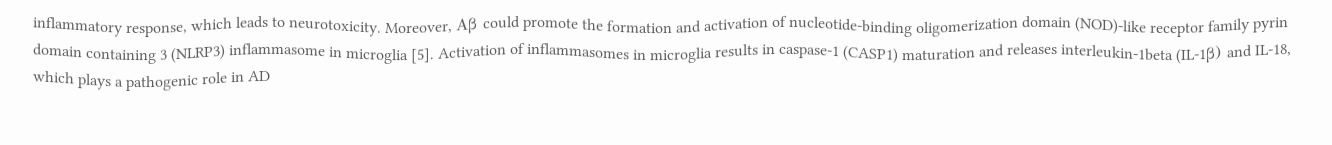inflammatory response, which leads to neurotoxicity. Moreover, Aβ could promote the formation and activation of nucleotide-binding oligomerization domain (NOD)-like receptor family pyrin domain containing 3 (NLRP3) inflammasome in microglia [5]. Activation of inflammasomes in microglia results in caspase-1 (CASP1) maturation and releases interleukin-1beta (IL-1β) and IL-18, which plays a pathogenic role in AD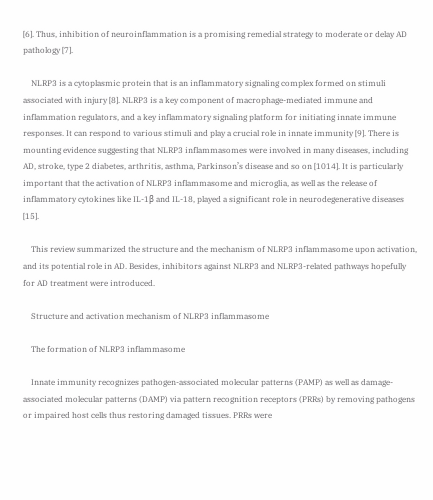[6]. Thus, inhibition of neuroinflammation is a promising remedial strategy to moderate or delay AD pathology [7].

    NLRP3 is a cytoplasmic protein that is an inflammatory signaling complex formed on stimuli associated with injury [8]. NLRP3 is a key component of macrophage-mediated immune and inflammation regulators, and a key inflammatory signaling platform for initiating innate immune responses. It can respond to various stimuli and play a crucial role in innate immunity [9]. There is mounting evidence suggesting that NLRP3 inflammasomes were involved in many diseases, including AD, stroke, type 2 diabetes, arthritis, asthma, Parkinson’s disease and so on [1014]. It is particularly important that the activation of NLRP3 inflammasome and microglia, as well as the release of inflammatory cytokines like IL-1β and IL-18, played a significant role in neurodegenerative diseases [15].

    This review summarized the structure and the mechanism of NLRP3 inflammasome upon activation, and its potential role in AD. Besides, inhibitors against NLRP3 and NLRP3-related pathways hopefully for AD treatment were introduced.

    Structure and activation mechanism of NLRP3 inflammasome

    The formation of NLRP3 inflammasome

    Innate immunity recognizes pathogen-associated molecular patterns (PAMP) as well as damage-associated molecular patterns (DAMP) via pattern recognition receptors (PRRs) by removing pathogens or impaired host cells thus restoring damaged tissues. PRRs were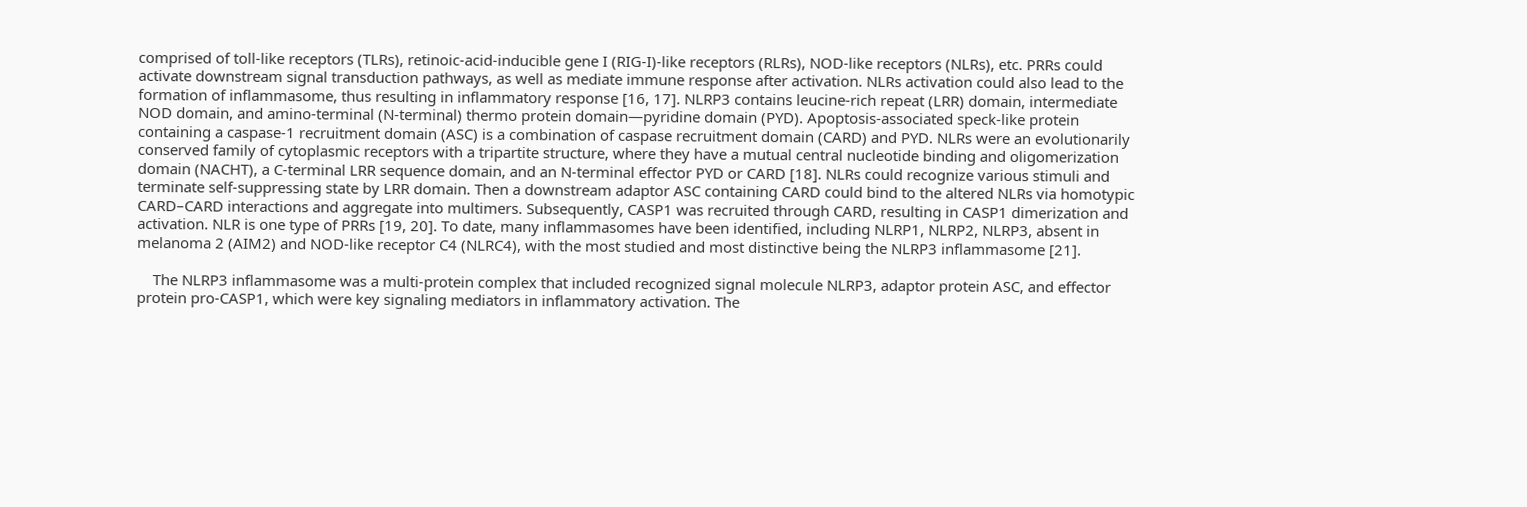comprised of toll-like receptors (TLRs), retinoic-acid-inducible gene I (RIG-I)-like receptors (RLRs), NOD-like receptors (NLRs), etc. PRRs could activate downstream signal transduction pathways, as well as mediate immune response after activation. NLRs activation could also lead to the formation of inflammasome, thus resulting in inflammatory response [16, 17]. NLRP3 contains leucine-rich repeat (LRR) domain, intermediate NOD domain, and amino-terminal (N-terminal) thermo protein domain—pyridine domain (PYD). Apoptosis-associated speck-like protein containing a caspase-1 recruitment domain (ASC) is a combination of caspase recruitment domain (CARD) and PYD. NLRs were an evolutionarily conserved family of cytoplasmic receptors with a tripartite structure, where they have a mutual central nucleotide binding and oligomerization domain (NACHT), a C-terminal LRR sequence domain, and an N-terminal effector PYD or CARD [18]. NLRs could recognize various stimuli and terminate self-suppressing state by LRR domain. Then a downstream adaptor ASC containing CARD could bind to the altered NLRs via homotypic CARD–CARD interactions and aggregate into multimers. Subsequently, CASP1 was recruited through CARD, resulting in CASP1 dimerization and activation. NLR is one type of PRRs [19, 20]. To date, many inflammasomes have been identified, including NLRP1, NLRP2, NLRP3, absent in melanoma 2 (AIM2) and NOD-like receptor C4 (NLRC4), with the most studied and most distinctive being the NLRP3 inflammasome [21].

    The NLRP3 inflammasome was a multi-protein complex that included recognized signal molecule NLRP3, adaptor protein ASC, and effector protein pro-CASP1, which were key signaling mediators in inflammatory activation. The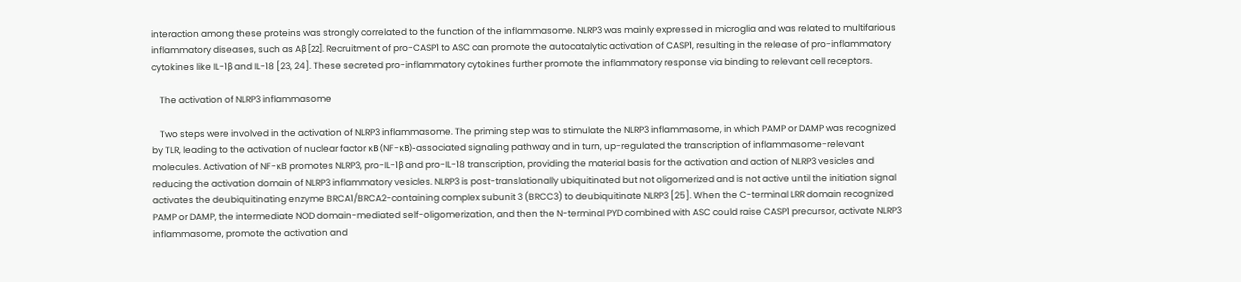interaction among these proteins was strongly correlated to the function of the inflammasome. NLRP3 was mainly expressed in microglia and was related to multifarious inflammatory diseases, such as Aβ [22]. Recruitment of pro-CASP1 to ASC can promote the autocatalytic activation of CASP1, resulting in the release of pro-inflammatory cytokines like IL-1β and IL-18 [23, 24]. These secreted pro-inflammatory cytokines further promote the inflammatory response via binding to relevant cell receptors.

    The activation of NLRP3 inflammasome

    Two steps were involved in the activation of NLRP3 inflammasome. The priming step was to stimulate the NLRP3 inflammasome, in which PAMP or DAMP was recognized by TLR, leading to the activation of nuclear factor κB (NF-κB)-associated signaling pathway and in turn, up-regulated the transcription of inflammasome-relevant molecules. Activation of NF-κB promotes NLRP3, pro-IL-1β and pro-IL-18 transcription, providing the material basis for the activation and action of NLRP3 vesicles and reducing the activation domain of NLRP3 inflammatory vesicles. NLRP3 is post-translationally ubiquitinated but not oligomerized and is not active until the initiation signal activates the deubiquitinating enzyme BRCA1/BRCA2-containing complex subunit 3 (BRCC3) to deubiquitinate NLRP3 [25]. When the C-terminal LRR domain recognized PAMP or DAMP, the intermediate NOD domain-mediated self-oligomerization, and then the N-terminal PYD combined with ASC could raise CASP1 precursor, activate NLRP3 inflammasome, promote the activation and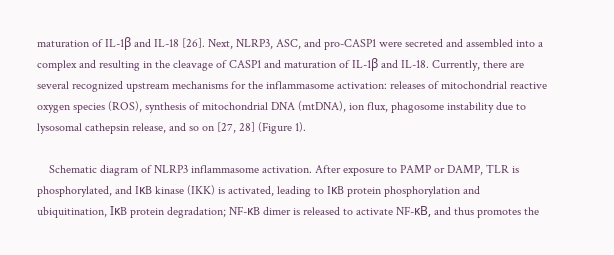maturation of IL-1β and IL-18 [26]. Next, NLRP3, ASC, and pro-CASP1 were secreted and assembled into a complex and resulting in the cleavage of CASP1 and maturation of IL-1β and IL-18. Currently, there are several recognized upstream mechanisms for the inflammasome activation: releases of mitochondrial reactive oxygen species (ROS), synthesis of mitochondrial DNA (mtDNA), ion flux, phagosome instability due to lysosomal cathepsin release, and so on [27, 28] (Figure 1).

    Schematic diagram of NLRP3 inflammasome activation. After exposure to PAMP or DAMP, TLR is phosphorylated, and IκB kinase (IKK) is activated, leading to IκB protein phosphorylation and ubiquitination, IκB protein degradation; NF-κB dimer is released to activate NF-κB, and thus promotes the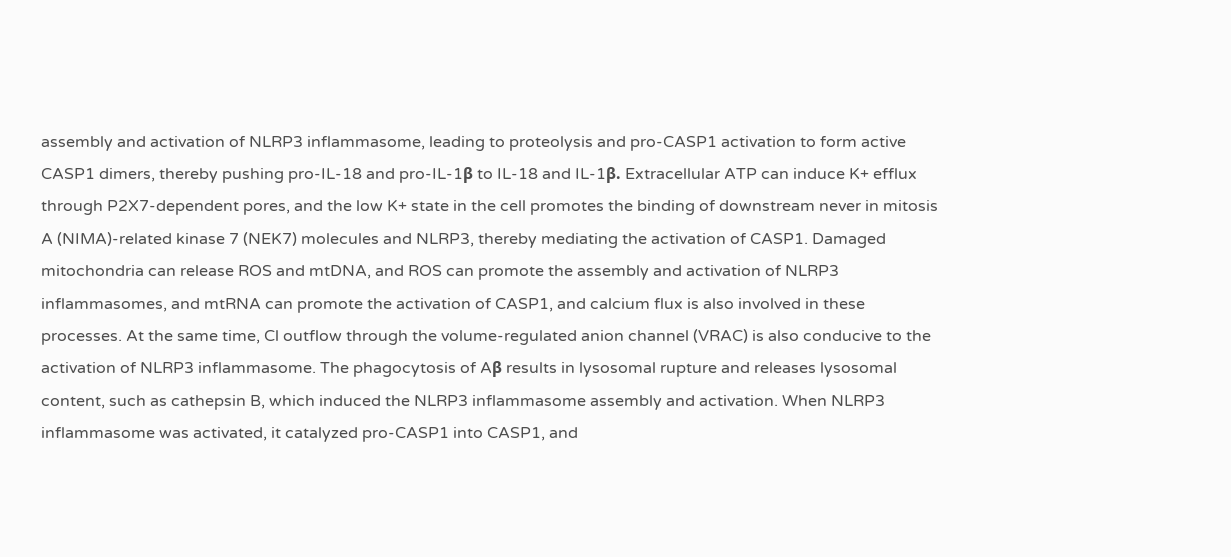assembly and activation of NLRP3 inflammasome, leading to proteolysis and pro-CASP1 activation to form active CASP1 dimers, thereby pushing pro-IL-18 and pro-IL-1β to IL-18 and IL-1β. Extracellular ATP can induce K+ efflux through P2X7-dependent pores, and the low K+ state in the cell promotes the binding of downstream never in mitosis A (NIMA)-related kinase 7 (NEK7) molecules and NLRP3, thereby mediating the activation of CASP1. Damaged mitochondria can release ROS and mtDNA, and ROS can promote the assembly and activation of NLRP3 inflammasomes, and mtRNA can promote the activation of CASP1, and calcium flux is also involved in these processes. At the same time, Cl outflow through the volume-regulated anion channel (VRAC) is also conducive to the activation of NLRP3 inflammasome. The phagocytosis of Aβ results in lysosomal rupture and releases lysosomal content, such as cathepsin B, which induced the NLRP3 inflammasome assembly and activation. When NLRP3 inflammasome was activated, it catalyzed pro-CASP1 into CASP1, and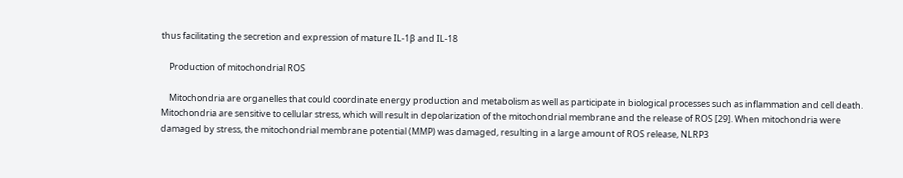thus facilitating the secretion and expression of mature IL-1β and IL-18

    Production of mitochondrial ROS

    Mitochondria are organelles that could coordinate energy production and metabolism as well as participate in biological processes such as inflammation and cell death. Mitochondria are sensitive to cellular stress, which will result in depolarization of the mitochondrial membrane and the release of ROS [29]. When mitochondria were damaged by stress, the mitochondrial membrane potential (MMP) was damaged, resulting in a large amount of ROS release, NLRP3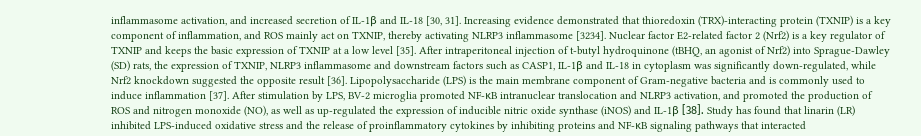inflammasome activation, and increased secretion of IL-1β and IL-18 [30, 31]. Increasing evidence demonstrated that thioredoxin (TRX)-interacting protein (TXNIP) is a key component of inflammation, and ROS mainly act on TXNIP, thereby activating NLRP3 inflammasome [3234]. Nuclear factor E2-related factor 2 (Nrf2) is a key regulator of TXNIP and keeps the basic expression of TXNIP at a low level [35]. After intraperitoneal injection of t-butyl hydroquinone (tBHQ, an agonist of Nrf2) into Sprague-Dawley (SD) rats, the expression of TXNIP, NLRP3 inflammasome and downstream factors such as CASP1, IL-1β and IL-18 in cytoplasm was significantly down-regulated, while Nrf2 knockdown suggested the opposite result [36]. Lipopolysaccharide (LPS) is the main membrane component of Gram-negative bacteria and is commonly used to induce inflammation [37]. After stimulation by LPS, BV-2 microglia promoted NF-κB intranuclear translocation and NLRP3 activation, and promoted the production of ROS and nitrogen monoxide (NO), as well as up-regulated the expression of inducible nitric oxide synthase (iNOS) and IL-1β [38]. Study has found that linarin (LR) inhibited LPS-induced oxidative stress and the release of proinflammatory cytokines by inhibiting proteins and NF-κB signaling pathways that interacted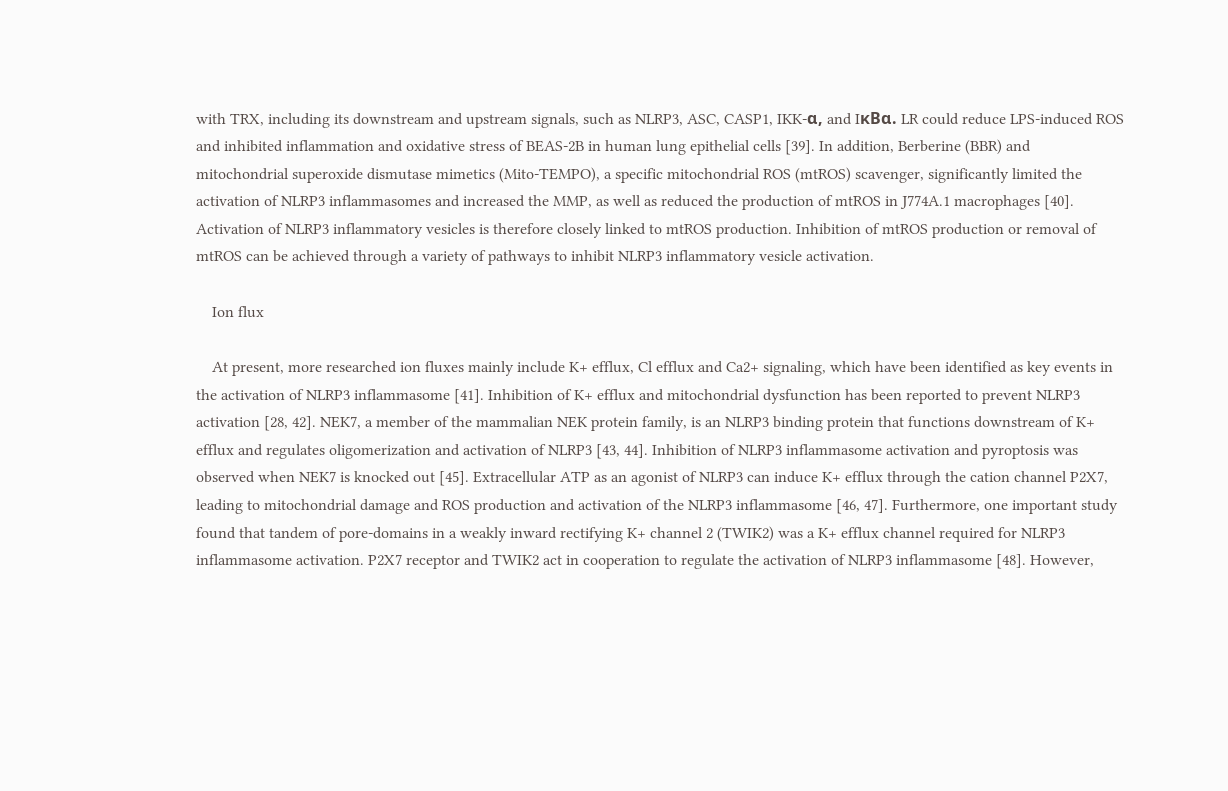with TRX, including its downstream and upstream signals, such as NLRP3, ASC, CASP1, IKK-α, and IκBα. LR could reduce LPS-induced ROS and inhibited inflammation and oxidative stress of BEAS-2B in human lung epithelial cells [39]. In addition, Berberine (BBR) and mitochondrial superoxide dismutase mimetics (Mito-TEMPO), a specific mitochondrial ROS (mtROS) scavenger, significantly limited the activation of NLRP3 inflammasomes and increased the MMP, as well as reduced the production of mtROS in J774A.1 macrophages [40]. Activation of NLRP3 inflammatory vesicles is therefore closely linked to mtROS production. Inhibition of mtROS production or removal of mtROS can be achieved through a variety of pathways to inhibit NLRP3 inflammatory vesicle activation.

    Ion flux

    At present, more researched ion fluxes mainly include K+ efflux, Cl efflux and Ca2+ signaling, which have been identified as key events in the activation of NLRP3 inflammasome [41]. Inhibition of K+ efflux and mitochondrial dysfunction has been reported to prevent NLRP3 activation [28, 42]. NEK7, a member of the mammalian NEK protein family, is an NLRP3 binding protein that functions downstream of K+ efflux and regulates oligomerization and activation of NLRP3 [43, 44]. Inhibition of NLRP3 inflammasome activation and pyroptosis was observed when NEK7 is knocked out [45]. Extracellular ATP as an agonist of NLRP3 can induce K+ efflux through the cation channel P2X7, leading to mitochondrial damage and ROS production and activation of the NLRP3 inflammasome [46, 47]. Furthermore, one important study found that tandem of pore-domains in a weakly inward rectifying K+ channel 2 (TWIK2) was a K+ efflux channel required for NLRP3 inflammasome activation. P2X7 receptor and TWIK2 act in cooperation to regulate the activation of NLRP3 inflammasome [48]. However,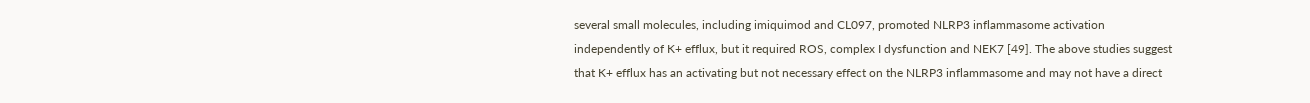several small molecules, including imiquimod and CL097, promoted NLRP3 inflammasome activation independently of K+ efflux, but it required ROS, complex I dysfunction and NEK7 [49]. The above studies suggest that K+ efflux has an activating but not necessary effect on the NLRP3 inflammasome and may not have a direct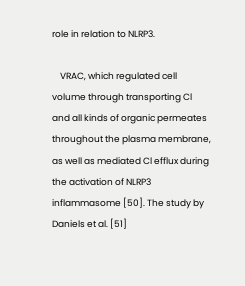role in relation to NLRP3.

    VRAC, which regulated cell volume through transporting Cl and all kinds of organic permeates throughout the plasma membrane, as well as mediated Cl efflux during the activation of NLRP3 inflammasome [50]. The study by Daniels et al. [51]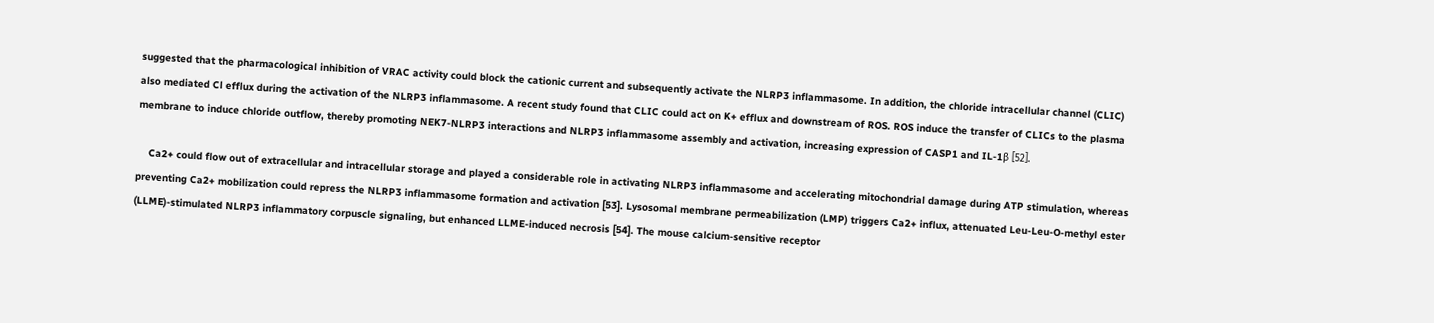suggested that the pharmacological inhibition of VRAC activity could block the cationic current and subsequently activate the NLRP3 inflammasome. In addition, the chloride intracellular channel (CLIC) also mediated Cl efflux during the activation of the NLRP3 inflammasome. A recent study found that CLIC could act on K+ efflux and downstream of ROS. ROS induce the transfer of CLICs to the plasma membrane to induce chloride outflow, thereby promoting NEK7-NLRP3 interactions and NLRP3 inflammasome assembly and activation, increasing expression of CASP1 and IL-1β [52].

    Ca2+ could flow out of extracellular and intracellular storage and played a considerable role in activating NLRP3 inflammasome and accelerating mitochondrial damage during ATP stimulation, whereas preventing Ca2+ mobilization could repress the NLRP3 inflammasome formation and activation [53]. Lysosomal membrane permeabilization (LMP) triggers Ca2+ influx, attenuated Leu-Leu-O-methyl ester (LLME)-stimulated NLRP3 inflammatory corpuscle signaling, but enhanced LLME-induced necrosis [54]. The mouse calcium-sensitive receptor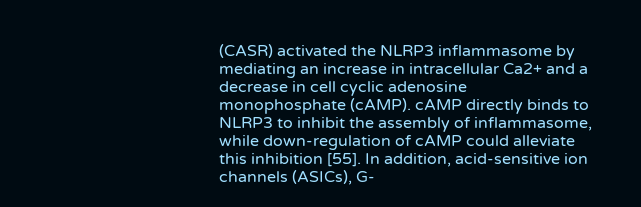(CASR) activated the NLRP3 inflammasome by mediating an increase in intracellular Ca2+ and a decrease in cell cyclic adenosine monophosphate (cAMP). cAMP directly binds to NLRP3 to inhibit the assembly of inflammasome, while down-regulation of cAMP could alleviate this inhibition [55]. In addition, acid-sensitive ion channels (ASICs), G-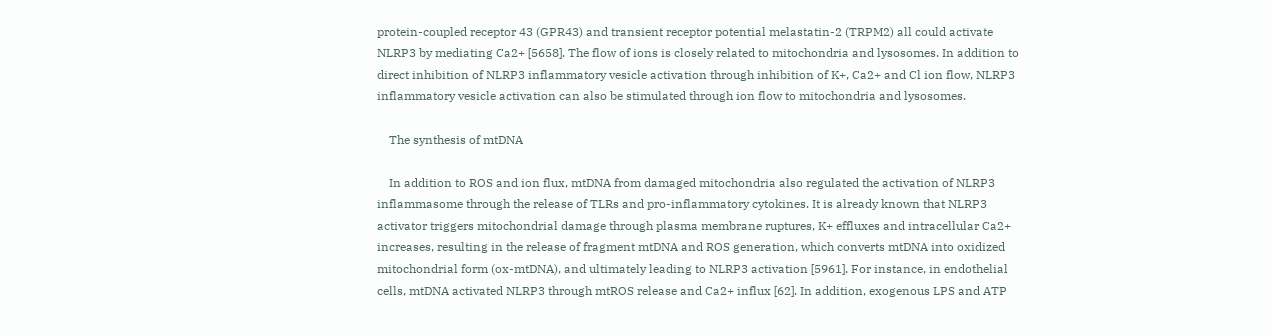protein-coupled receptor 43 (GPR43) and transient receptor potential melastatin-2 (TRPM2) all could activate NLRP3 by mediating Ca2+ [5658]. The flow of ions is closely related to mitochondria and lysosomes. In addition to direct inhibition of NLRP3 inflammatory vesicle activation through inhibition of K+, Ca2+ and Cl ion flow, NLRP3 inflammatory vesicle activation can also be stimulated through ion flow to mitochondria and lysosomes.

    The synthesis of mtDNA

    In addition to ROS and ion flux, mtDNA from damaged mitochondria also regulated the activation of NLRP3 inflammasome through the release of TLRs and pro-inflammatory cytokines. It is already known that NLRP3 activator triggers mitochondrial damage through plasma membrane ruptures, K+ effluxes and intracellular Ca2+ increases, resulting in the release of fragment mtDNA and ROS generation, which converts mtDNA into oxidized mitochondrial form (ox-mtDNA), and ultimately leading to NLRP3 activation [5961]. For instance, in endothelial cells, mtDNA activated NLRP3 through mtROS release and Ca2+ influx [62]. In addition, exogenous LPS and ATP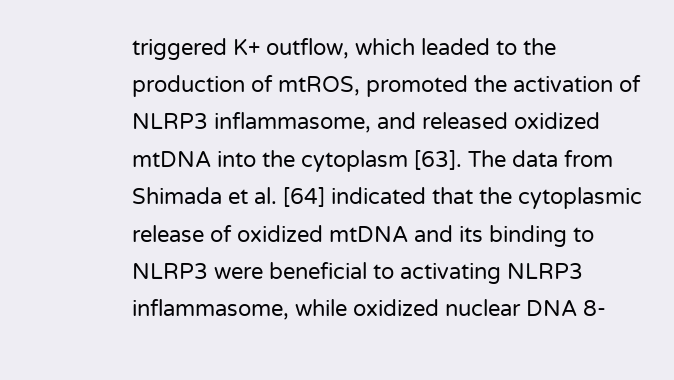triggered K+ outflow, which leaded to the production of mtROS, promoted the activation of NLRP3 inflammasome, and released oxidized mtDNA into the cytoplasm [63]. The data from Shimada et al. [64] indicated that the cytoplasmic release of oxidized mtDNA and its binding to NLRP3 were beneficial to activating NLRP3 inflammasome, while oxidized nuclear DNA 8-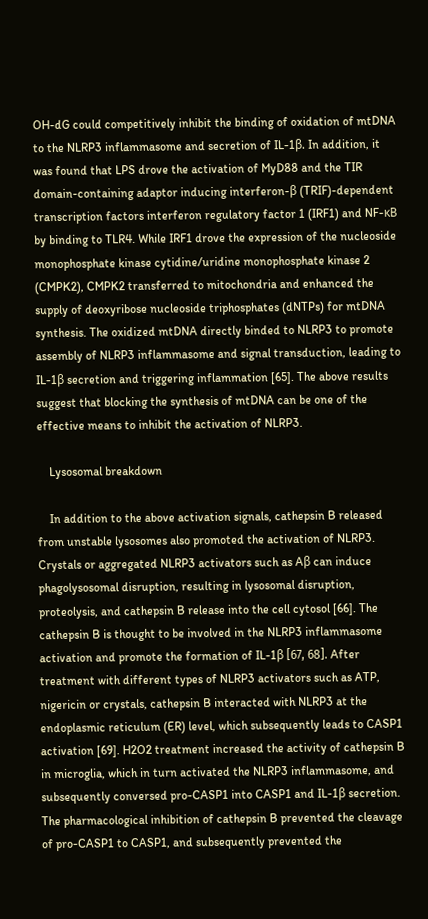OH-dG could competitively inhibit the binding of oxidation of mtDNA to the NLRP3 inflammasome and secretion of IL-1β. In addition, it was found that LPS drove the activation of MyD88 and the TIR domain-containing adaptor inducing interferon-β (TRIF)-dependent transcription factors interferon regulatory factor 1 (IRF1) and NF-κB by binding to TLR4. While IRF1 drove the expression of the nucleoside monophosphate kinase cytidine/uridine monophosphate kinase 2 (CMPK2), CMPK2 transferred to mitochondria and enhanced the supply of deoxyribose nucleoside triphosphates (dNTPs) for mtDNA synthesis. The oxidized mtDNA directly binded to NLRP3 to promote assembly of NLRP3 inflammasome and signal transduction, leading to IL-1β secretion and triggering inflammation [65]. The above results suggest that blocking the synthesis of mtDNA can be one of the effective means to inhibit the activation of NLRP3.

    Lysosomal breakdown

    In addition to the above activation signals, cathepsin B released from unstable lysosomes also promoted the activation of NLRP3. Crystals or aggregated NLRP3 activators such as Aβ can induce phagolysosomal disruption, resulting in lysosomal disruption, proteolysis, and cathepsin B release into the cell cytosol [66]. The cathepsin B is thought to be involved in the NLRP3 inflammasome activation and promote the formation of IL-1β [67, 68]. After treatment with different types of NLRP3 activators such as ATP, nigericin or crystals, cathepsin B interacted with NLRP3 at the endoplasmic reticulum (ER) level, which subsequently leads to CASP1 activation [69]. H2O2 treatment increased the activity of cathepsin B in microglia, which in turn activated the NLRP3 inflammasome, and subsequently conversed pro-CASP1 into CASP1 and IL-1β secretion. The pharmacological inhibition of cathepsin B prevented the cleavage of pro-CASP1 to CASP1, and subsequently prevented the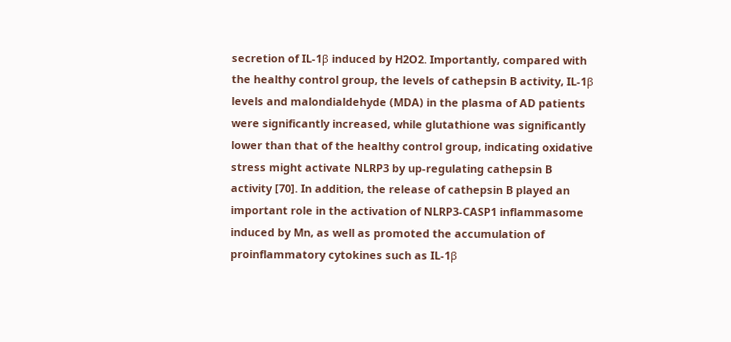secretion of IL-1β induced by H2O2. Importantly, compared with the healthy control group, the levels of cathepsin B activity, IL-1β levels and malondialdehyde (MDA) in the plasma of AD patients were significantly increased, while glutathione was significantly lower than that of the healthy control group, indicating oxidative stress might activate NLRP3 by up-regulating cathepsin B activity [70]. In addition, the release of cathepsin B played an important role in the activation of NLRP3-CASP1 inflammasome induced by Mn, as well as promoted the accumulation of proinflammatory cytokines such as IL-1β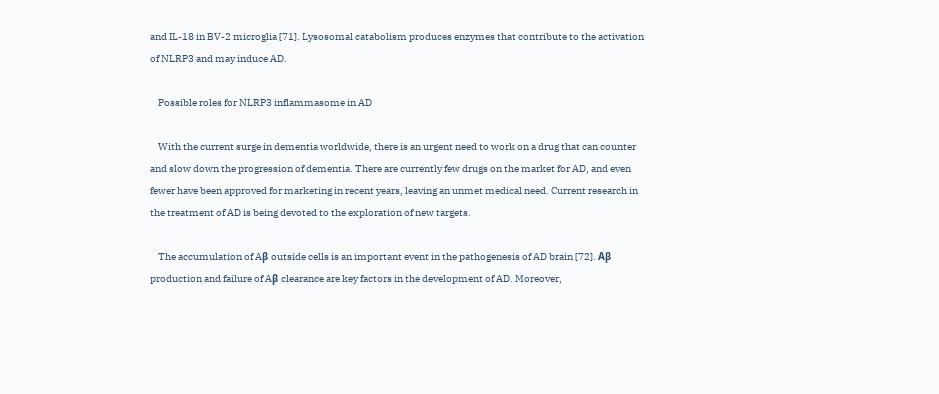and IL-18 in BV-2 microglia [71]. Lysosomal catabolism produces enzymes that contribute to the activation of NLRP3 and may induce AD.

    Possible roles for NLRP3 inflammasome in AD

    With the current surge in dementia worldwide, there is an urgent need to work on a drug that can counter and slow down the progression of dementia. There are currently few drugs on the market for AD, and even fewer have been approved for marketing in recent years, leaving an unmet medical need. Current research in the treatment of AD is being devoted to the exploration of new targets.

    The accumulation of Aβ outside cells is an important event in the pathogenesis of AD brain [72]. Aβ production and failure of Aβ clearance are key factors in the development of AD. Moreover,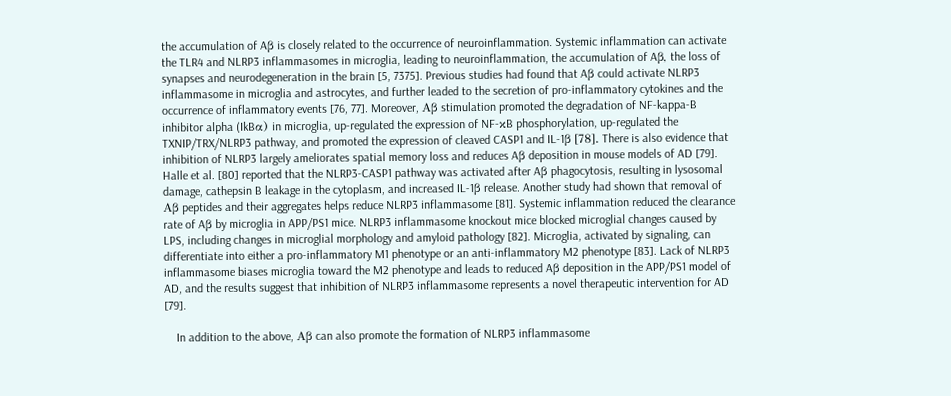the accumulation of Aβ is closely related to the occurrence of neuroinflammation. Systemic inflammation can activate the TLR4 and NLRP3 inflammasomes in microglia, leading to neuroinflammation, the accumulation of Aβ, the loss of synapses and neurodegeneration in the brain [5, 7375]. Previous studies had found that Aβ could activate NLRP3 inflammasome in microglia and astrocytes, and further leaded to the secretion of pro-inflammatory cytokines and the occurrence of inflammatory events [76, 77]. Moreover, Aβ stimulation promoted the degradation of NF-kappa-B inhibitor alpha (IkBα) in microglia, up-regulated the expression of NF-κB phosphorylation, up-regulated the TXNIP/TRX/NLRP3 pathway, and promoted the expression of cleaved CASP1 and IL-1β [78]. There is also evidence that inhibition of NLRP3 largely ameliorates spatial memory loss and reduces Aβ deposition in mouse models of AD [79]. Halle et al. [80] reported that the NLRP3-CASP1 pathway was activated after Aβ phagocytosis, resulting in lysosomal damage, cathepsin B leakage in the cytoplasm, and increased IL-1β release. Another study had shown that removal of Aβ peptides and their aggregates helps reduce NLRP3 inflammasome [81]. Systemic inflammation reduced the clearance rate of Aβ by microglia in APP/PS1 mice. NLRP3 inflammasome knockout mice blocked microglial changes caused by LPS, including changes in microglial morphology and amyloid pathology [82]. Microglia, activated by signaling, can differentiate into either a pro-inflammatory M1 phenotype or an anti-inflammatory M2 phenotype [83]. Lack of NLRP3 inflammasome biases microglia toward the M2 phenotype and leads to reduced Aβ deposition in the APP/PS1 model of AD, and the results suggest that inhibition of NLRP3 inflammasome represents a novel therapeutic intervention for AD [79].

    In addition to the above, Aβ can also promote the formation of NLRP3 inflammasome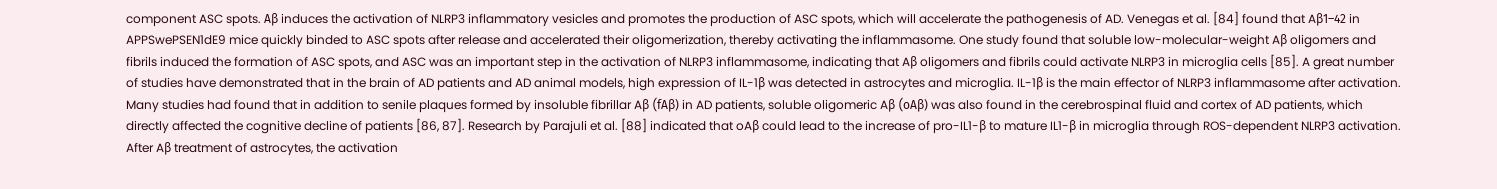component ASC spots. Aβ induces the activation of NLRP3 inflammatory vesicles and promotes the production of ASC spots, which will accelerate the pathogenesis of AD. Venegas et al. [84] found that Aβ1–42 in APPSwePSEN1dE9 mice quickly binded to ASC spots after release and accelerated their oligomerization, thereby activating the inflammasome. One study found that soluble low-molecular-weight Aβ oligomers and fibrils induced the formation of ASC spots, and ASC was an important step in the activation of NLRP3 inflammasome, indicating that Aβ oligomers and fibrils could activate NLRP3 in microglia cells [85]. A great number of studies have demonstrated that in the brain of AD patients and AD animal models, high expression of IL-1β was detected in astrocytes and microglia. IL-1β is the main effector of NLRP3 inflammasome after activation. Many studies had found that in addition to senile plaques formed by insoluble fibrillar Aβ (fAβ) in AD patients, soluble oligomeric Aβ (oAβ) was also found in the cerebrospinal fluid and cortex of AD patients, which directly affected the cognitive decline of patients [86, 87]. Research by Parajuli et al. [88] indicated that oAβ could lead to the increase of pro-IL1-β to mature IL1-β in microglia through ROS-dependent NLRP3 activation. After Aβ treatment of astrocytes, the activation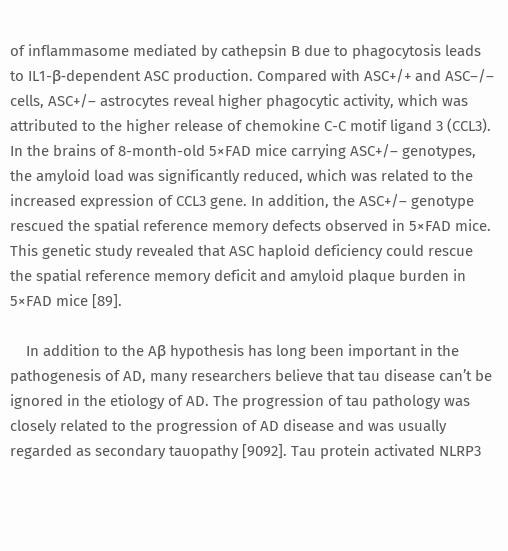of inflammasome mediated by cathepsin B due to phagocytosis leads to IL1-β-dependent ASC production. Compared with ASC+/+ and ASC–/– cells, ASC+/– astrocytes reveal higher phagocytic activity, which was attributed to the higher release of chemokine C-C motif ligand 3 (CCL3). In the brains of 8-month-old 5×FAD mice carrying ASC+/– genotypes, the amyloid load was significantly reduced, which was related to the increased expression of CCL3 gene. In addition, the ASC+/– genotype rescued the spatial reference memory defects observed in 5×FAD mice. This genetic study revealed that ASC haploid deficiency could rescue the spatial reference memory deficit and amyloid plaque burden in 5×FAD mice [89].

    In addition to the Aβ hypothesis has long been important in the pathogenesis of AD, many researchers believe that tau disease can’t be ignored in the etiology of AD. The progression of tau pathology was closely related to the progression of AD disease and was usually regarded as secondary tauopathy [9092]. Tau protein activated NLRP3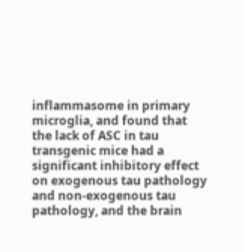inflammasome in primary microglia, and found that the lack of ASC in tau transgenic mice had a significant inhibitory effect on exogenous tau pathology and non-exogenous tau pathology, and the brain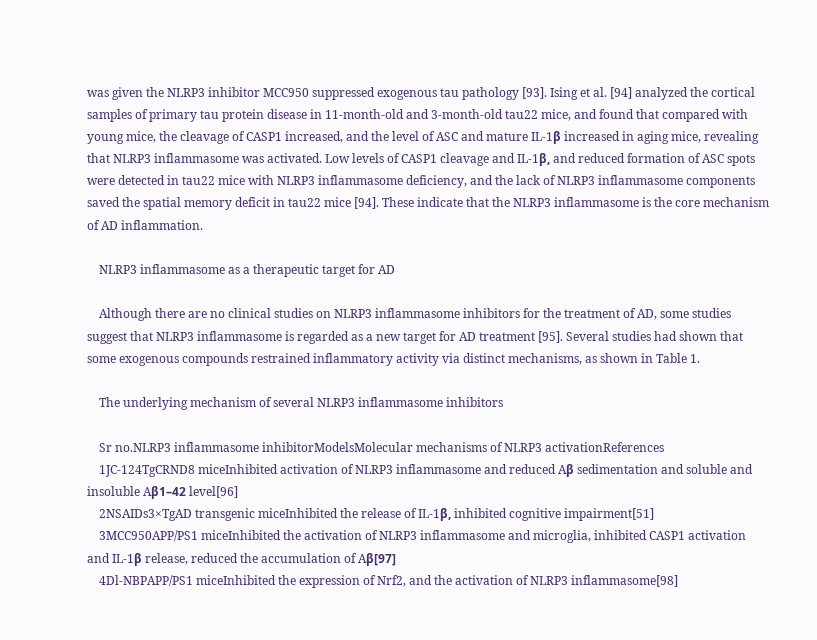was given the NLRP3 inhibitor MCC950 suppressed exogenous tau pathology [93]. Ising et al. [94] analyzed the cortical samples of primary tau protein disease in 11-month-old and 3-month-old tau22 mice, and found that compared with young mice, the cleavage of CASP1 increased, and the level of ASC and mature IL-1β increased in aging mice, revealing that NLRP3 inflammasome was activated. Low levels of CASP1 cleavage and IL-1β, and reduced formation of ASC spots were detected in tau22 mice with NLRP3 inflammasome deficiency, and the lack of NLRP3 inflammasome components saved the spatial memory deficit in tau22 mice [94]. These indicate that the NLRP3 inflammasome is the core mechanism of AD inflammation.

    NLRP3 inflammasome as a therapeutic target for AD

    Although there are no clinical studies on NLRP3 inflammasome inhibitors for the treatment of AD, some studies suggest that NLRP3 inflammasome is regarded as a new target for AD treatment [95]. Several studies had shown that some exogenous compounds restrained inflammatory activity via distinct mechanisms, as shown in Table 1.

    The underlying mechanism of several NLRP3 inflammasome inhibitors

    Sr no.NLRP3 inflammasome inhibitorModelsMolecular mechanisms of NLRP3 activationReferences
    1JC-124TgCRND8 miceInhibited activation of NLRP3 inflammasome and reduced Aβ sedimentation and soluble and insoluble Aβ1–42 level[96]
    2NSAIDs3×TgAD transgenic miceInhibited the release of IL-1β, inhibited cognitive impairment[51]
    3MCC950APP/PS1 miceInhibited the activation of NLRP3 inflammasome and microglia, inhibited CASP1 activation and IL-1β release, reduced the accumulation of Aβ[97]
    4Dl-NBPAPP/PS1 miceInhibited the expression of Nrf2, and the activation of NLRP3 inflammasome[98]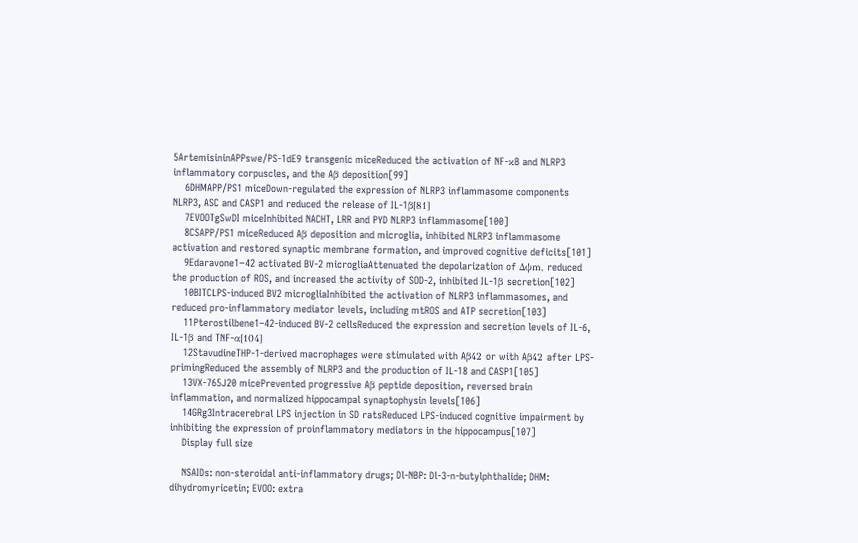5ArtemisininAPPswe/PS-1dE9 transgenic miceReduced the activation of NF-κB and NLRP3 inflammatory corpuscles, and the Aβ deposition[99]
    6DHMAPP/PS1 miceDown-regulated the expression of NLRP3 inflammasome components NLRP3, ASC and CASP1 and reduced the release of IL-1β[81]
    7EVOOTgSwDI miceInhibited NACHT, LRR and PYD NLRP3 inflammasome[100]
    8CSAPP/PS1 miceReduced Aβ deposition and microglia, inhibited NLRP3 inflammasome activation and restored synaptic membrane formation, and improved cognitive deficits[101]
    9Edaravone1−42 activated BV-2 microgliaAttenuated the depolarization of Δψm, reduced the production of ROS, and increased the activity of SOD-2, inhibited IL-1β secretion[102]
    10BITCLPS-induced BV2 microgliaInhibited the activation of NLRP3 inflammasomes, and reduced pro-inflammatory mediator levels, including mtROS and ATP secretion[103]
    11Pterostilbene1–42-induced BV-2 cellsReduced the expression and secretion levels of IL-6, IL-1β and TNF-α[104]
    12StavudineTHP-1-derived macrophages were stimulated with Aβ42 or with Aβ42 after LPS-primingReduced the assembly of NLRP3 and the production of IL-18 and CASP1[105]
    13VX-765J20 micePrevented progressive Aβ peptide deposition, reversed brain inflammation, and normalized hippocampal synaptophysin levels[106]
    14GRg3Intracerebral LPS injection in SD ratsReduced LPS-induced cognitive impairment by inhibiting the expression of proinflammatory mediators in the hippocampus[107]
    Display full size

    NSAIDs: non-steroidal anti-inflammatory drugs; Dl-NBP: Dl-3-n-butylphthalide; DHM: dihydromyricetin; EVOO: extra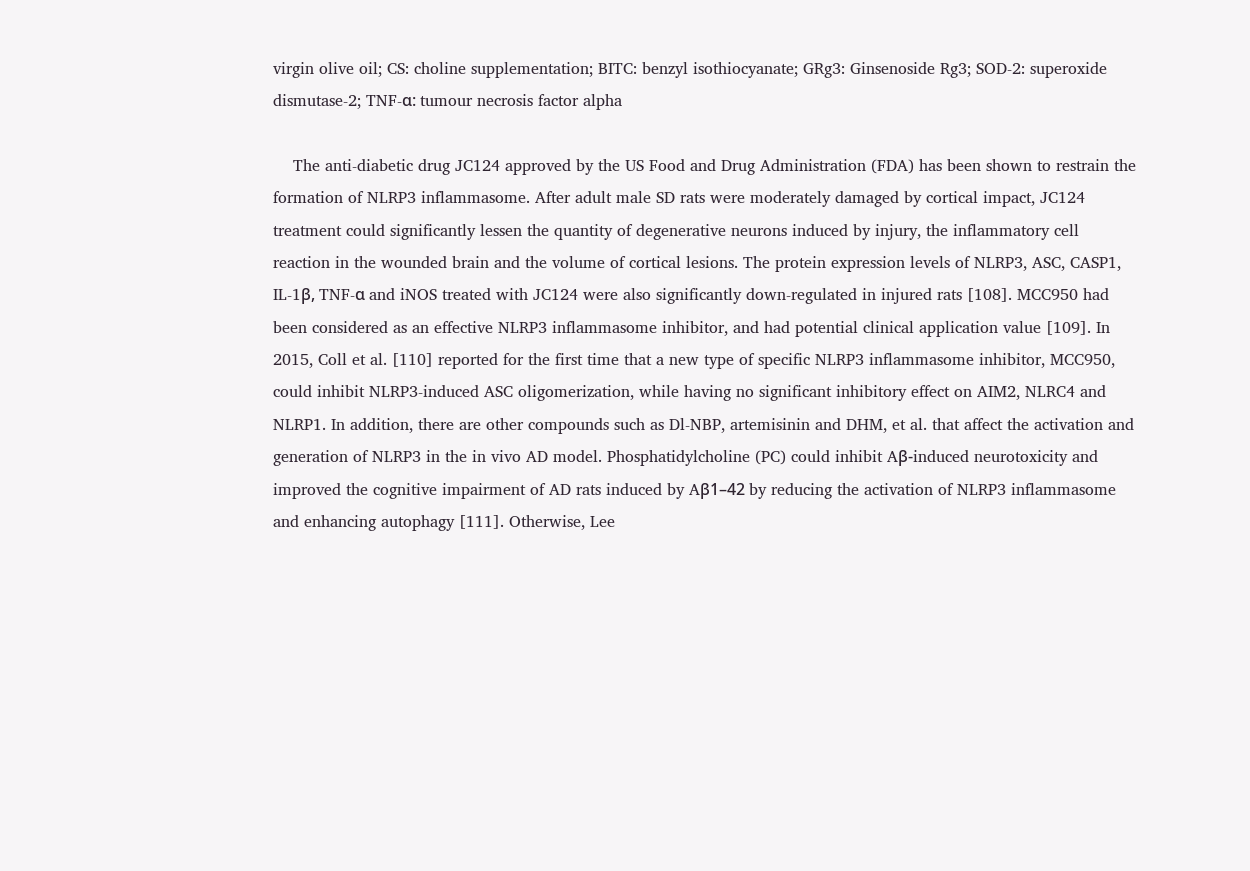virgin olive oil; CS: choline supplementation; BITC: benzyl isothiocyanate; GRg3: Ginsenoside Rg3; SOD-2: superoxide dismutase-2; TNF-α: tumour necrosis factor alpha

    The anti-diabetic drug JC124 approved by the US Food and Drug Administration (FDA) has been shown to restrain the formation of NLRP3 inflammasome. After adult male SD rats were moderately damaged by cortical impact, JC124 treatment could significantly lessen the quantity of degenerative neurons induced by injury, the inflammatory cell reaction in the wounded brain and the volume of cortical lesions. The protein expression levels of NLRP3, ASC, CASP1, IL-1β, TNF-α and iNOS treated with JC124 were also significantly down-regulated in injured rats [108]. MCC950 had been considered as an effective NLRP3 inflammasome inhibitor, and had potential clinical application value [109]. In 2015, Coll et al. [110] reported for the first time that a new type of specific NLRP3 inflammasome inhibitor, MCC950, could inhibit NLRP3-induced ASC oligomerization, while having no significant inhibitory effect on AIM2, NLRC4 and NLRP1. In addition, there are other compounds such as Dl-NBP, artemisinin and DHM, et al. that affect the activation and generation of NLRP3 in the in vivo AD model. Phosphatidylcholine (PC) could inhibit Aβ-induced neurotoxicity and improved the cognitive impairment of AD rats induced by Aβ1–42 by reducing the activation of NLRP3 inflammasome and enhancing autophagy [111]. Otherwise, Lee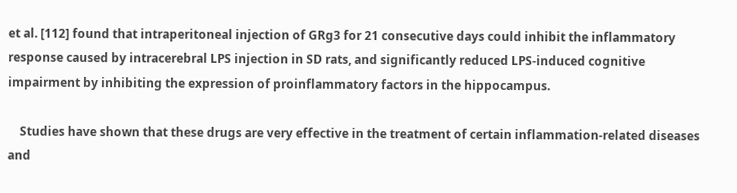et al. [112] found that intraperitoneal injection of GRg3 for 21 consecutive days could inhibit the inflammatory response caused by intracerebral LPS injection in SD rats, and significantly reduced LPS-induced cognitive impairment by inhibiting the expression of proinflammatory factors in the hippocampus.

    Studies have shown that these drugs are very effective in the treatment of certain inflammation-related diseases and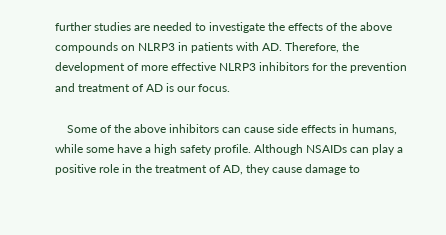further studies are needed to investigate the effects of the above compounds on NLRP3 in patients with AD. Therefore, the development of more effective NLRP3 inhibitors for the prevention and treatment of AD is our focus.

    Some of the above inhibitors can cause side effects in humans, while some have a high safety profile. Although NSAIDs can play a positive role in the treatment of AD, they cause damage to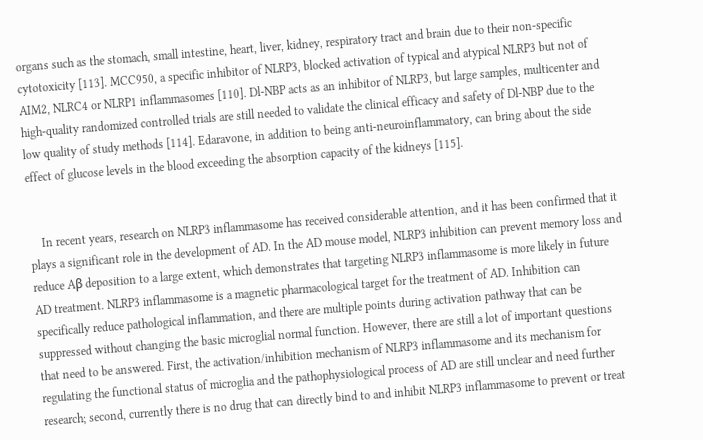organs such as the stomach, small intestine, heart, liver, kidney, respiratory tract and brain due to their non-specific cytotoxicity [113]. MCC950, a specific inhibitor of NLRP3, blocked activation of typical and atypical NLRP3 but not of AIM2, NLRC4 or NLRP1 inflammasomes [110]. Dl-NBP acts as an inhibitor of NLRP3, but large samples, multicenter and high-quality randomized controlled trials are still needed to validate the clinical efficacy and safety of Dl-NBP due to the low quality of study methods [114]. Edaravone, in addition to being anti-neuroinflammatory, can bring about the side effect of glucose levels in the blood exceeding the absorption capacity of the kidneys [115].


    In recent years, research on NLRP3 inflammasome has received considerable attention, and it has been confirmed that it plays a significant role in the development of AD. In the AD mouse model, NLRP3 inhibition can prevent memory loss and reduce Aβ deposition to a large extent, which demonstrates that targeting NLRP3 inflammasome is more likely in future AD treatment. NLRP3 inflammasome is a magnetic pharmacological target for the treatment of AD. Inhibition can specifically reduce pathological inflammation, and there are multiple points during activation pathway that can be suppressed without changing the basic microglial normal function. However, there are still a lot of important questions that need to be answered. First, the activation/inhibition mechanism of NLRP3 inflammasome and its mechanism for regulating the functional status of microglia and the pathophysiological process of AD are still unclear and need further research; second, currently there is no drug that can directly bind to and inhibit NLRP3 inflammasome to prevent or treat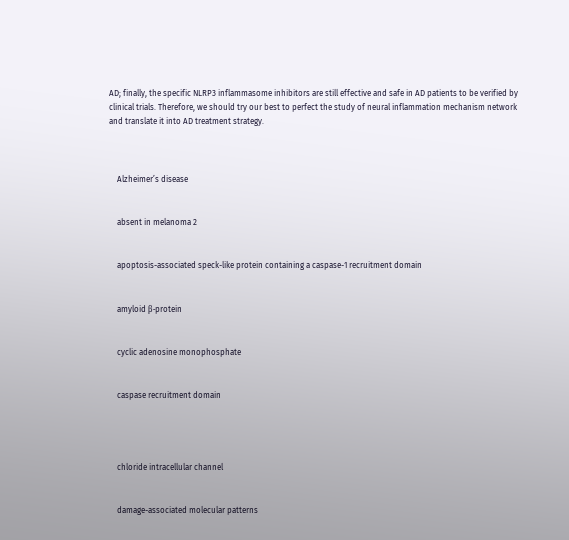AD; finally, the specific NLRP3 inflammasome inhibitors are still effective and safe in AD patients to be verified by clinical trials. Therefore, we should try our best to perfect the study of neural inflammation mechanism network and translate it into AD treatment strategy.



    Alzheimer’s disease


    absent in melanoma 2


    apoptosis-associated speck-like protein containing a caspase-1 recruitment domain


    amyloid β-protein


    cyclic adenosine monophosphate


    caspase recruitment domain




    chloride intracellular channel


    damage-associated molecular patterns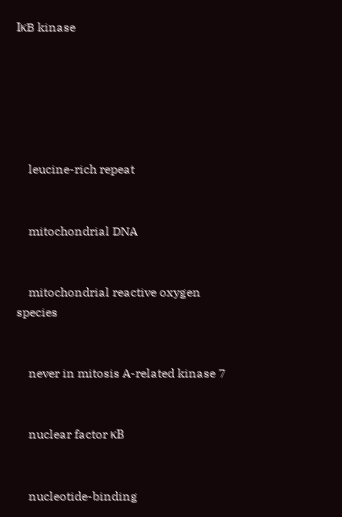IκB kinase






    leucine-rich repeat


    mitochondrial DNA


    mitochondrial reactive oxygen species


    never in mitosis A-related kinase 7


    nuclear factor κB


    nucleotide-binding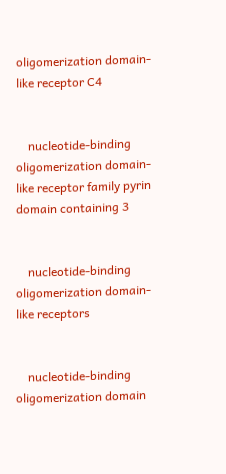oligomerization domain-like receptor C4


    nucleotide-binding oligomerization domain-like receptor family pyrin domain containing 3


    nucleotide-binding oligomerization domain-like receptors


    nucleotide-binding oligomerization domain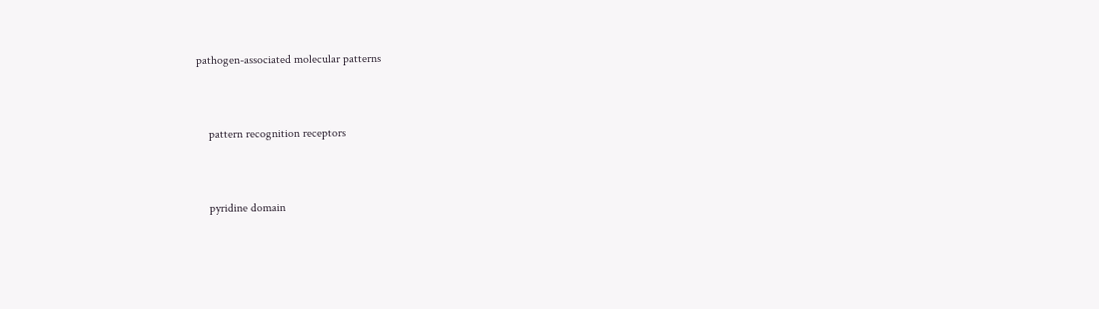pathogen-associated molecular patterns


    pattern recognition receptors


    pyridine domain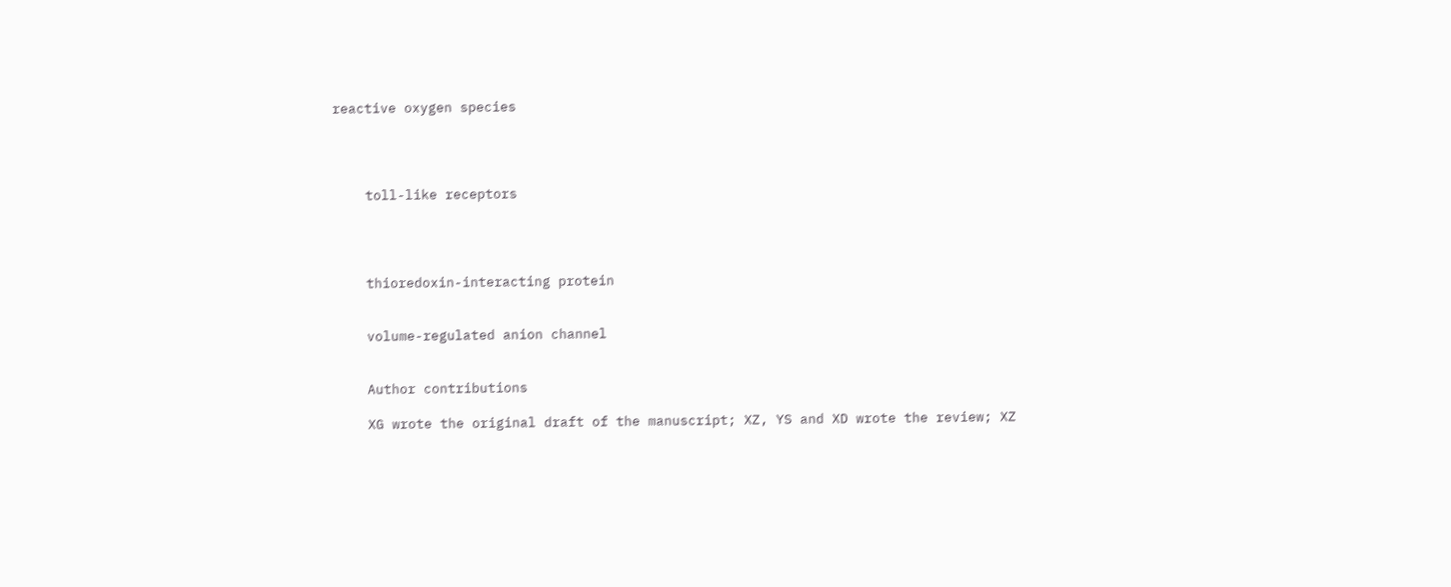reactive oxygen species




    toll-like receptors




    thioredoxin-interacting protein


    volume-regulated anion channel


    Author contributions

    XG wrote the original draft of the manuscript; XZ, YS and XD wrote the review; XZ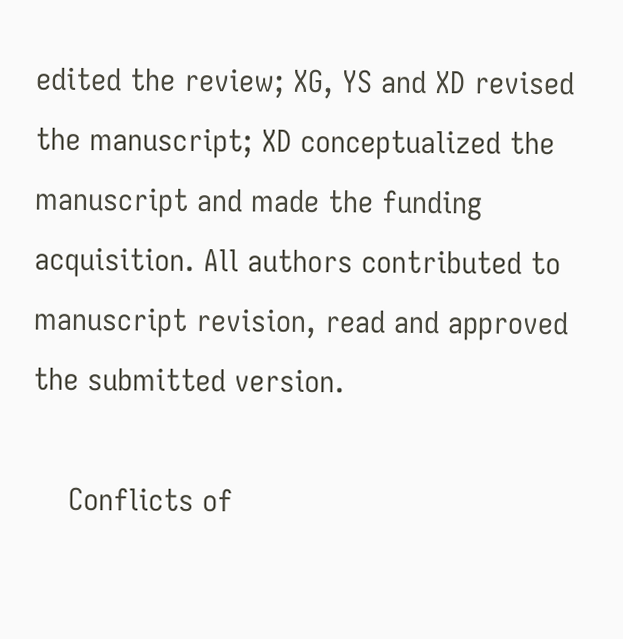edited the review; XG, YS and XD revised the manuscript; XD conceptualized the manuscript and made the funding acquisition. All authors contributed to manuscript revision, read and approved the submitted version.

    Conflicts of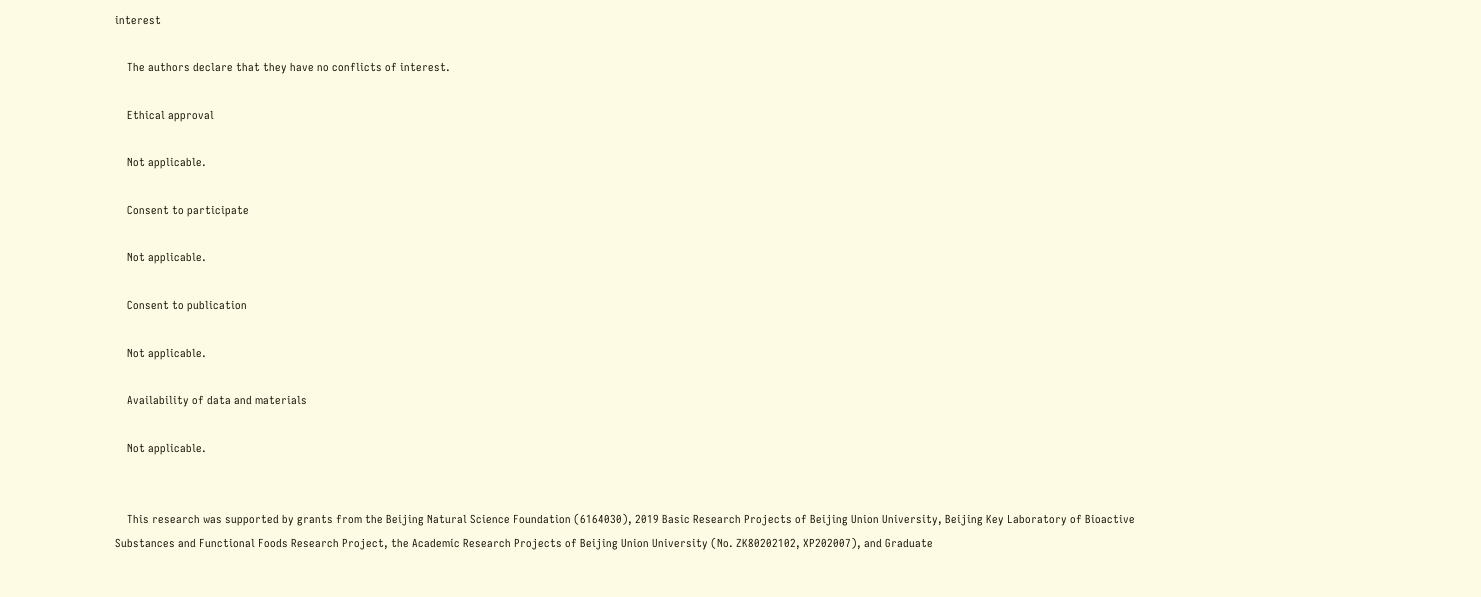interest

    The authors declare that they have no conflicts of interest.

    Ethical approval

    Not applicable.

    Consent to participate

    Not applicable.

    Consent to publication

    Not applicable.

    Availability of data and materials

    Not applicable.


    This research was supported by grants from the Beijing Natural Science Foundation (6164030), 2019 Basic Research Projects of Beijing Union University, Beijing Key Laboratory of Bioactive Substances and Functional Foods Research Project, the Academic Research Projects of Beijing Union University (No. ZK80202102, XP202007), and Graduate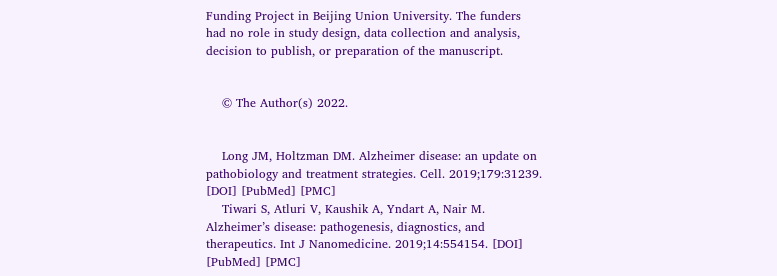Funding Project in Beijing Union University. The funders had no role in study design, data collection and analysis, decision to publish, or preparation of the manuscript.


    © The Author(s) 2022.


    Long JM, Holtzman DM. Alzheimer disease: an update on pathobiology and treatment strategies. Cell. 2019;179:31239. [DOI] [PubMed] [PMC]
    Tiwari S, Atluri V, Kaushik A, Yndart A, Nair M. Alzheimer’s disease: pathogenesis, diagnostics, and therapeutics. Int J Nanomedicine. 2019;14:554154. [DOI] [PubMed] [PMC]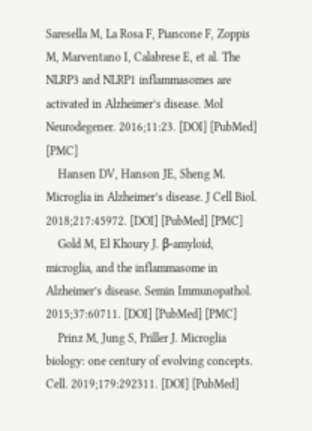Saresella M, La Rosa F, Piancone F, Zoppis M, Marventano I, Calabrese E, et al. The NLRP3 and NLRP1 inflammasomes are activated in Alzheimer’s disease. Mol Neurodegener. 2016;11:23. [DOI] [PubMed] [PMC]
    Hansen DV, Hanson JE, Sheng M. Microglia in Alzheimer’s disease. J Cell Biol. 2018;217:45972. [DOI] [PubMed] [PMC]
    Gold M, El Khoury J. β-amyloid, microglia, and the inflammasome in Alzheimer’s disease. Semin Immunopathol. 2015;37:60711. [DOI] [PubMed] [PMC]
    Prinz M, Jung S, Priller J. Microglia biology: one century of evolving concepts. Cell. 2019;179:292311. [DOI] [PubMed]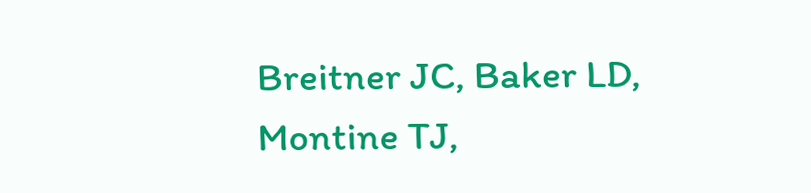Breitner JC, Baker LD, Montine TJ,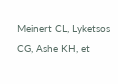Meinert CL, Lyketsos CG, Ashe KH, et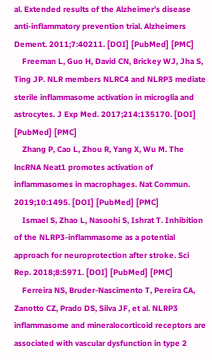al. Extended results of the Alzheimer’s disease anti-inflammatory prevention trial. Alzheimers Dement. 2011;7:40211. [DOI] [PubMed] [PMC]
    Freeman L, Guo H, David CN, Brickey WJ, Jha S, Ting JP. NLR members NLRC4 and NLRP3 mediate sterile inflammasome activation in microglia and astrocytes. J Exp Med. 2017;214:135170. [DOI] [PubMed] [PMC]
    Zhang P, Cao L, Zhou R, Yang X, Wu M. The lncRNA Neat1 promotes activation of inflammasomes in macrophages. Nat Commun. 2019;10:1495. [DOI] [PubMed] [PMC]
    Ismael S, Zhao L, Nasoohi S, Ishrat T. Inhibition of the NLRP3-inflammasome as a potential approach for neuroprotection after stroke. Sci Rep. 2018;8:5971. [DOI] [PubMed] [PMC]
    Ferreira NS, Bruder-Nascimento T, Pereira CA, Zanotto CZ, Prado DS, Silva JF, et al. NLRP3 inflammasome and mineralocorticoid receptors are associated with vascular dysfunction in type 2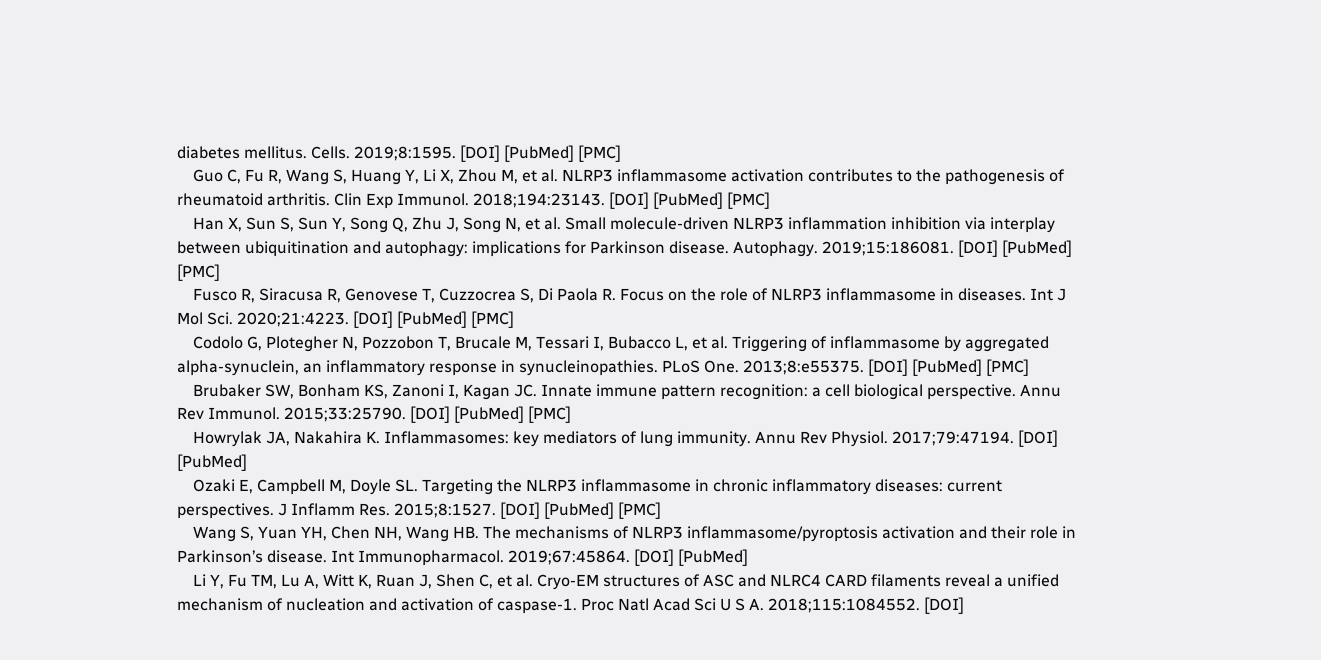diabetes mellitus. Cells. 2019;8:1595. [DOI] [PubMed] [PMC]
    Guo C, Fu R, Wang S, Huang Y, Li X, Zhou M, et al. NLRP3 inflammasome activation contributes to the pathogenesis of rheumatoid arthritis. Clin Exp Immunol. 2018;194:23143. [DOI] [PubMed] [PMC]
    Han X, Sun S, Sun Y, Song Q, Zhu J, Song N, et al. Small molecule-driven NLRP3 inflammation inhibition via interplay between ubiquitination and autophagy: implications for Parkinson disease. Autophagy. 2019;15:186081. [DOI] [PubMed] [PMC]
    Fusco R, Siracusa R, Genovese T, Cuzzocrea S, Di Paola R. Focus on the role of NLRP3 inflammasome in diseases. Int J Mol Sci. 2020;21:4223. [DOI] [PubMed] [PMC]
    Codolo G, Plotegher N, Pozzobon T, Brucale M, Tessari I, Bubacco L, et al. Triggering of inflammasome by aggregated alpha-synuclein, an inflammatory response in synucleinopathies. PLoS One. 2013;8:e55375. [DOI] [PubMed] [PMC]
    Brubaker SW, Bonham KS, Zanoni I, Kagan JC. Innate immune pattern recognition: a cell biological perspective. Annu Rev Immunol. 2015;33:25790. [DOI] [PubMed] [PMC]
    Howrylak JA, Nakahira K. Inflammasomes: key mediators of lung immunity. Annu Rev Physiol. 2017;79:47194. [DOI] [PubMed]
    Ozaki E, Campbell M, Doyle SL. Targeting the NLRP3 inflammasome in chronic inflammatory diseases: current perspectives. J Inflamm Res. 2015;8:1527. [DOI] [PubMed] [PMC]
    Wang S, Yuan YH, Chen NH, Wang HB. The mechanisms of NLRP3 inflammasome/pyroptosis activation and their role in Parkinson’s disease. Int Immunopharmacol. 2019;67:45864. [DOI] [PubMed]
    Li Y, Fu TM, Lu A, Witt K, Ruan J, Shen C, et al. Cryo-EM structures of ASC and NLRC4 CARD filaments reveal a unified mechanism of nucleation and activation of caspase-1. Proc Natl Acad Sci U S A. 2018;115:1084552. [DOI]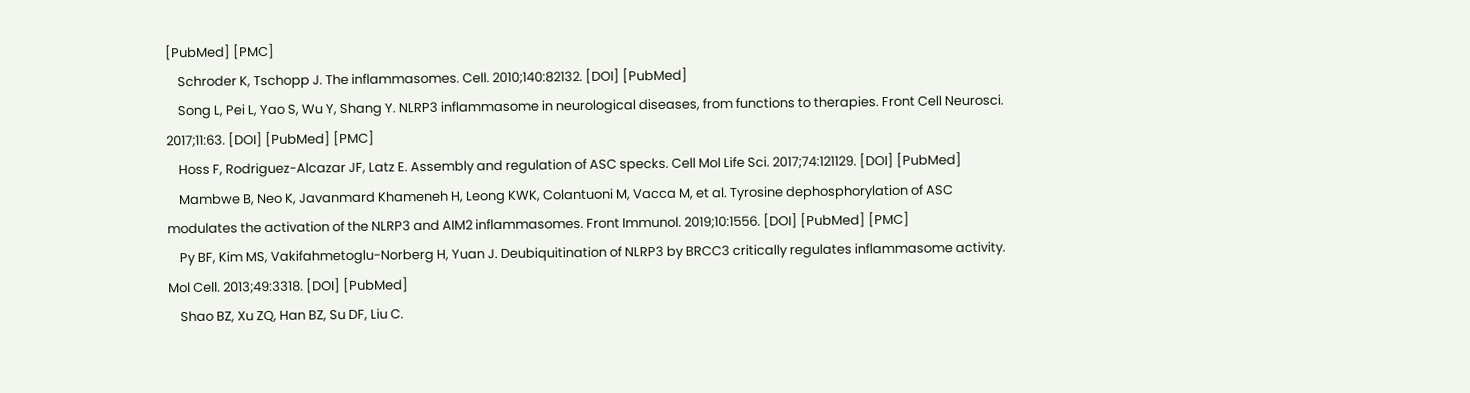[PubMed] [PMC]
    Schroder K, Tschopp J. The inflammasomes. Cell. 2010;140:82132. [DOI] [PubMed]
    Song L, Pei L, Yao S, Wu Y, Shang Y. NLRP3 inflammasome in neurological diseases, from functions to therapies. Front Cell Neurosci. 2017;11:63. [DOI] [PubMed] [PMC]
    Hoss F, Rodriguez-Alcazar JF, Latz E. Assembly and regulation of ASC specks. Cell Mol Life Sci. 2017;74:121129. [DOI] [PubMed]
    Mambwe B, Neo K, Javanmard Khameneh H, Leong KWK, Colantuoni M, Vacca M, et al. Tyrosine dephosphorylation of ASC modulates the activation of the NLRP3 and AIM2 inflammasomes. Front Immunol. 2019;10:1556. [DOI] [PubMed] [PMC]
    Py BF, Kim MS, Vakifahmetoglu-Norberg H, Yuan J. Deubiquitination of NLRP3 by BRCC3 critically regulates inflammasome activity. Mol Cell. 2013;49:3318. [DOI] [PubMed]
    Shao BZ, Xu ZQ, Han BZ, Su DF, Liu C.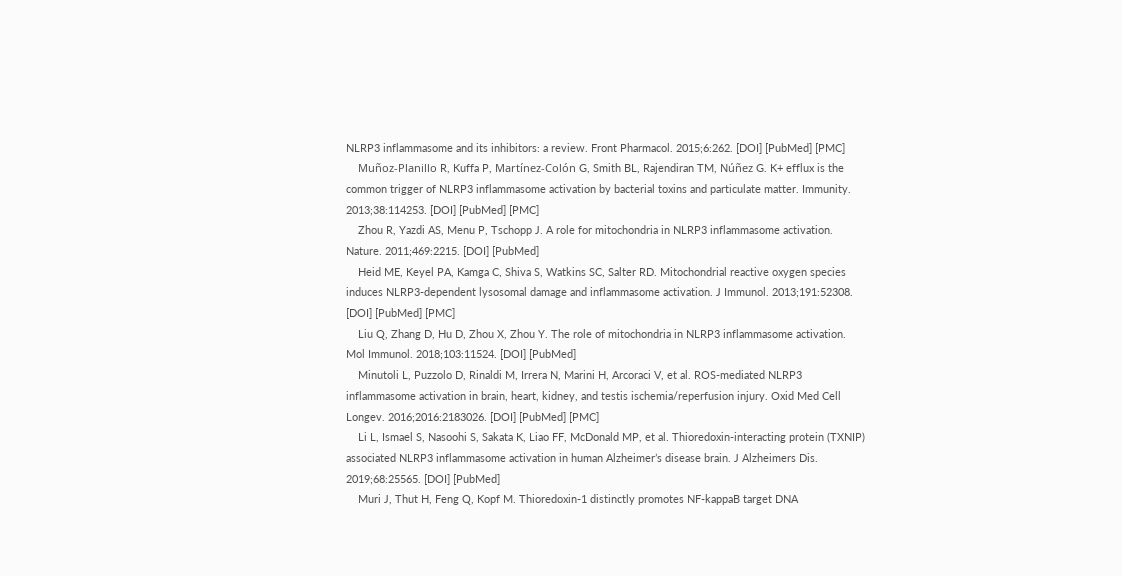NLRP3 inflammasome and its inhibitors: a review. Front Pharmacol. 2015;6:262. [DOI] [PubMed] [PMC]
    Muñoz-Planillo R, Kuffa P, Martínez-Colón G, Smith BL, Rajendiran TM, Núñez G. K+ efflux is the common trigger of NLRP3 inflammasome activation by bacterial toxins and particulate matter. Immunity. 2013;38:114253. [DOI] [PubMed] [PMC]
    Zhou R, Yazdi AS, Menu P, Tschopp J. A role for mitochondria in NLRP3 inflammasome activation. Nature. 2011;469:2215. [DOI] [PubMed]
    Heid ME, Keyel PA, Kamga C, Shiva S, Watkins SC, Salter RD. Mitochondrial reactive oxygen species induces NLRP3-dependent lysosomal damage and inflammasome activation. J Immunol. 2013;191:52308. [DOI] [PubMed] [PMC]
    Liu Q, Zhang D, Hu D, Zhou X, Zhou Y. The role of mitochondria in NLRP3 inflammasome activation. Mol Immunol. 2018;103:11524. [DOI] [PubMed]
    Minutoli L, Puzzolo D, Rinaldi M, Irrera N, Marini H, Arcoraci V, et al. ROS-mediated NLRP3 inflammasome activation in brain, heart, kidney, and testis ischemia/reperfusion injury. Oxid Med Cell Longev. 2016;2016:2183026. [DOI] [PubMed] [PMC]
    Li L, Ismael S, Nasoohi S, Sakata K, Liao FF, McDonald MP, et al. Thioredoxin-interacting protein (TXNIP) associated NLRP3 inflammasome activation in human Alzheimer’s disease brain. J Alzheimers Dis. 2019;68:25565. [DOI] [PubMed]
    Muri J, Thut H, Feng Q, Kopf M. Thioredoxin-1 distinctly promotes NF-kappaB target DNA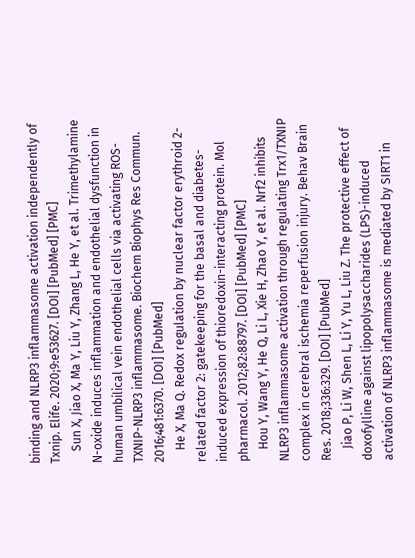binding and NLRP3 inflammasome activation independently of Txnip. Elife. 2020;9:e53627. [DOI] [PubMed] [PMC]
    Sun X, Jiao X, Ma Y, Liu Y, Zhang L, He Y, et al. Trimethylamine N-oxide induces inflammation and endothelial dysfunction in human umbilical vein endothelial cells via activating ROS-TXNIP-NLRP3 inflammasome. Biochem Biophys Res Commun. 2016;481:6370. [DOI] [PubMed]
    He X, Ma Q. Redox regulation by nuclear factor erythroid 2-related factor 2: gatekeeping for the basal and diabetes-induced expression of thioredoxin-interacting protein. Mol pharmacol. 2012;82:88797. [DOI] [PubMed] [PMC]
    Hou Y, Wang Y, He Q, Li L, Xie H, Zhao Y, et al. Nrf2 inhibits NLRP3 inflammasome activation through regulating Trx1/TXNIP complex in cerebral ischemia reperfusion injury. Behav Brain Res. 2018;336:329. [DOI] [PubMed]
    Jiao P, Li W, Shen L, Li Y, Yu L, Liu Z. The protective effect of doxofylline against lipopolysaccharides (LPS)-induced activation of NLRP3 inflammasome is mediated by SIRT1 in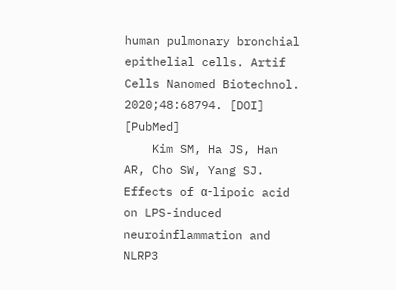human pulmonary bronchial epithelial cells. Artif Cells Nanomed Biotechnol. 2020;48:68794. [DOI] [PubMed]
    Kim SM, Ha JS, Han AR, Cho SW, Yang SJ. Effects of α-lipoic acid on LPS-induced neuroinflammation and NLRP3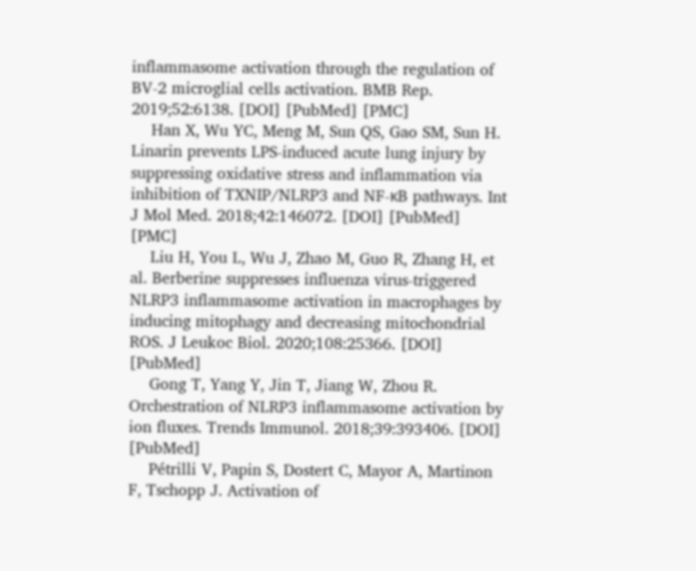inflammasome activation through the regulation of BV-2 microglial cells activation. BMB Rep. 2019;52:6138. [DOI] [PubMed] [PMC]
    Han X, Wu YC, Meng M, Sun QS, Gao SM, Sun H. Linarin prevents LPS-induced acute lung injury by suppressing oxidative stress and inflammation via inhibition of TXNIP/NLRP3 and NF-κB pathways. Int J Mol Med. 2018;42:146072. [DOI] [PubMed] [PMC]
    Liu H, You L, Wu J, Zhao M, Guo R, Zhang H, et al. Berberine suppresses influenza virus-triggered NLRP3 inflammasome activation in macrophages by inducing mitophagy and decreasing mitochondrial ROS. J Leukoc Biol. 2020;108:25366. [DOI] [PubMed]
    Gong T, Yang Y, Jin T, Jiang W, Zhou R. Orchestration of NLRP3 inflammasome activation by ion fluxes. Trends Immunol. 2018;39:393406. [DOI] [PubMed]
    Pétrilli V, Papin S, Dostert C, Mayor A, Martinon F, Tschopp J. Activation of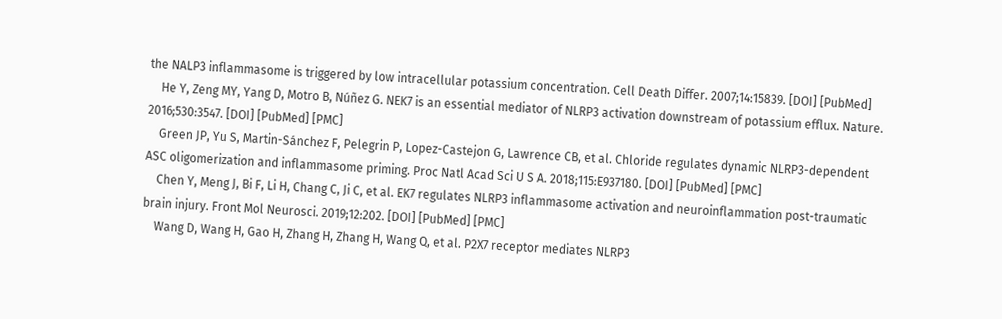the NALP3 inflammasome is triggered by low intracellular potassium concentration. Cell Death Differ. 2007;14:15839. [DOI] [PubMed]
    He Y, Zeng MY, Yang D, Motro B, Núñez G. NEK7 is an essential mediator of NLRP3 activation downstream of potassium efflux. Nature. 2016;530:3547. [DOI] [PubMed] [PMC]
    Green JP, Yu S, Martin-Sánchez F, Pelegrin P, Lopez-Castejon G, Lawrence CB, et al. Chloride regulates dynamic NLRP3-dependent ASC oligomerization and inflammasome priming. Proc Natl Acad Sci U S A. 2018;115:E937180. [DOI] [PubMed] [PMC]
    Chen Y, Meng J, Bi F, Li H, Chang C, Ji C, et al. EK7 regulates NLRP3 inflammasome activation and neuroinflammation post-traumatic brain injury. Front Mol Neurosci. 2019;12:202. [DOI] [PubMed] [PMC]
    Wang D, Wang H, Gao H, Zhang H, Zhang H, Wang Q, et al. P2X7 receptor mediates NLRP3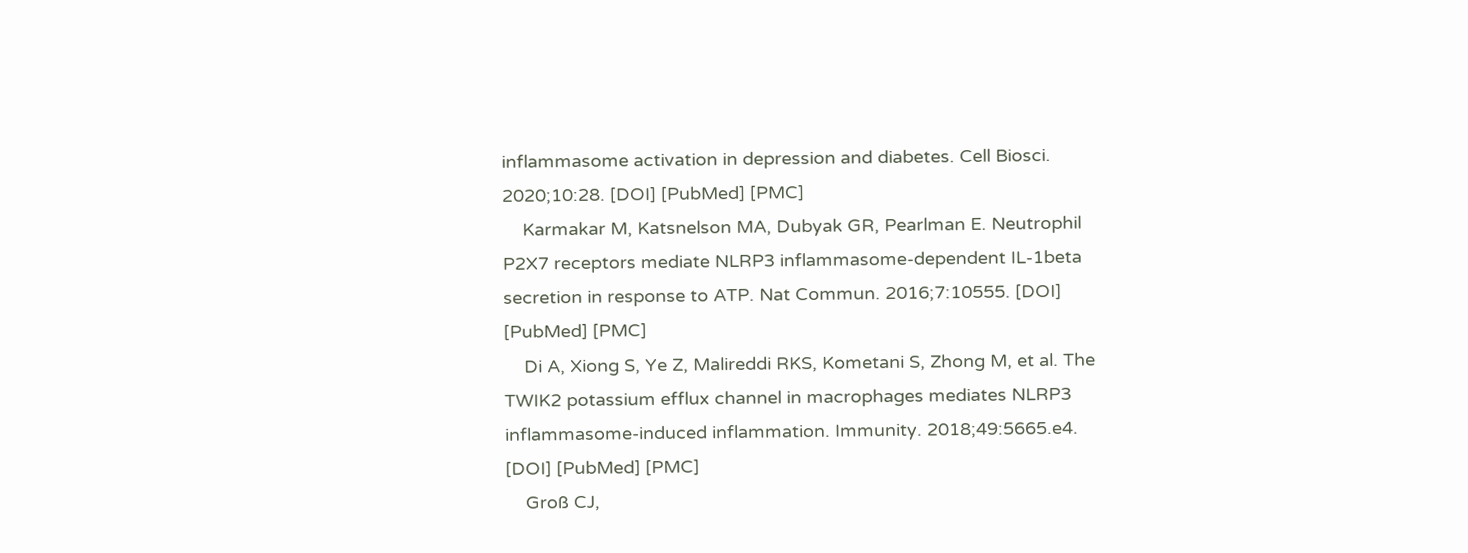inflammasome activation in depression and diabetes. Cell Biosci. 2020;10:28. [DOI] [PubMed] [PMC]
    Karmakar M, Katsnelson MA, Dubyak GR, Pearlman E. Neutrophil P2X7 receptors mediate NLRP3 inflammasome-dependent IL-1beta secretion in response to ATP. Nat Commun. 2016;7:10555. [DOI] [PubMed] [PMC]
    Di A, Xiong S, Ye Z, Malireddi RKS, Kometani S, Zhong M, et al. The TWIK2 potassium efflux channel in macrophages mediates NLRP3 inflammasome-induced inflammation. Immunity. 2018;49:5665.e4. [DOI] [PubMed] [PMC]
    Groß CJ,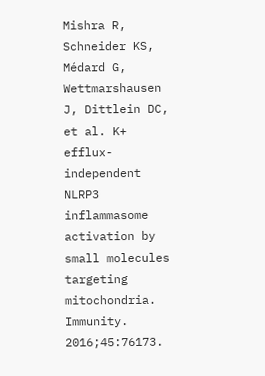Mishra R, Schneider KS, Médard G, Wettmarshausen J, Dittlein DC, et al. K+ efflux-independent NLRP3 inflammasome activation by small molecules targeting mitochondria. Immunity. 2016;45:76173.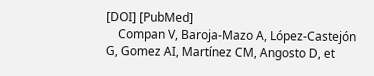[DOI] [PubMed]
    Compan V, Baroja-Mazo A, López-Castejón G, Gomez AI, Martínez CM, Angosto D, et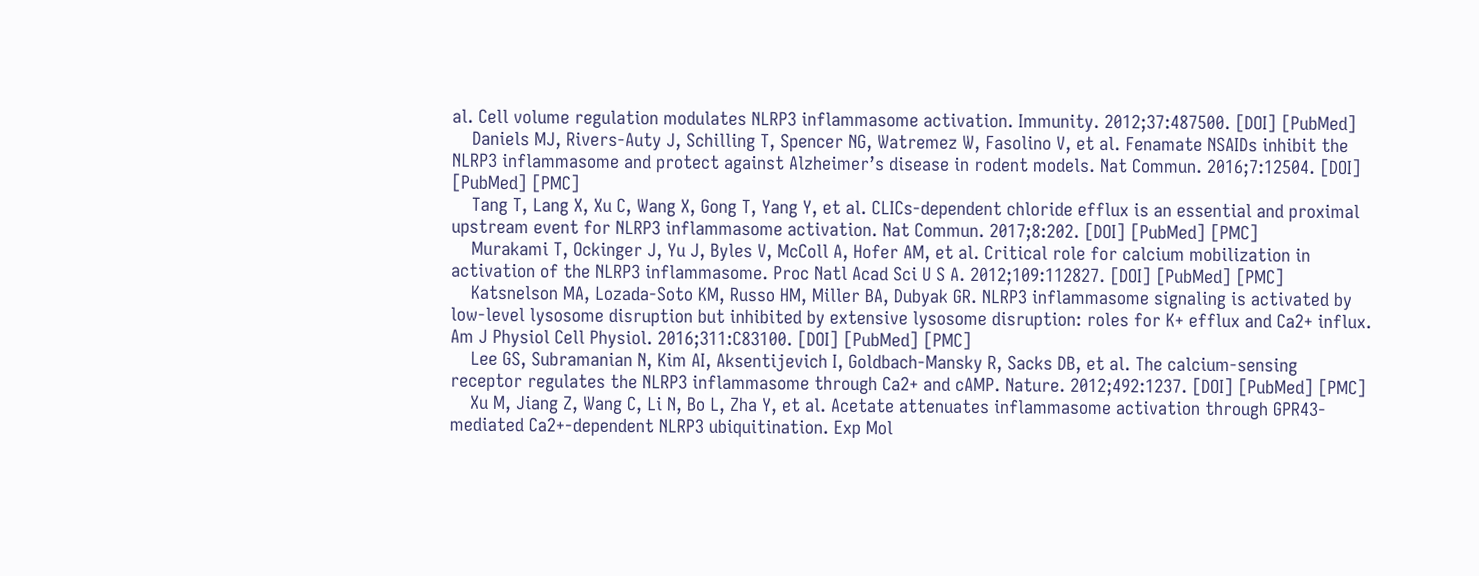al. Cell volume regulation modulates NLRP3 inflammasome activation. Immunity. 2012;37:487500. [DOI] [PubMed]
    Daniels MJ, Rivers-Auty J, Schilling T, Spencer NG, Watremez W, Fasolino V, et al. Fenamate NSAIDs inhibit the NLRP3 inflammasome and protect against Alzheimer’s disease in rodent models. Nat Commun. 2016;7:12504. [DOI] [PubMed] [PMC]
    Tang T, Lang X, Xu C, Wang X, Gong T, Yang Y, et al. CLICs-dependent chloride efflux is an essential and proximal upstream event for NLRP3 inflammasome activation. Nat Commun. 2017;8:202. [DOI] [PubMed] [PMC]
    Murakami T, Ockinger J, Yu J, Byles V, McColl A, Hofer AM, et al. Critical role for calcium mobilization in activation of the NLRP3 inflammasome. Proc Natl Acad Sci U S A. 2012;109:112827. [DOI] [PubMed] [PMC]
    Katsnelson MA, Lozada-Soto KM, Russo HM, Miller BA, Dubyak GR. NLRP3 inflammasome signaling is activated by low-level lysosome disruption but inhibited by extensive lysosome disruption: roles for K+ efflux and Ca2+ influx. Am J Physiol Cell Physiol. 2016;311:C83100. [DOI] [PubMed] [PMC]
    Lee GS, Subramanian N, Kim AI, Aksentijevich I, Goldbach-Mansky R, Sacks DB, et al. The calcium-sensing receptor regulates the NLRP3 inflammasome through Ca2+ and cAMP. Nature. 2012;492:1237. [DOI] [PubMed] [PMC]
    Xu M, Jiang Z, Wang C, Li N, Bo L, Zha Y, et al. Acetate attenuates inflammasome activation through GPR43-mediated Ca2+-dependent NLRP3 ubiquitination. Exp Mol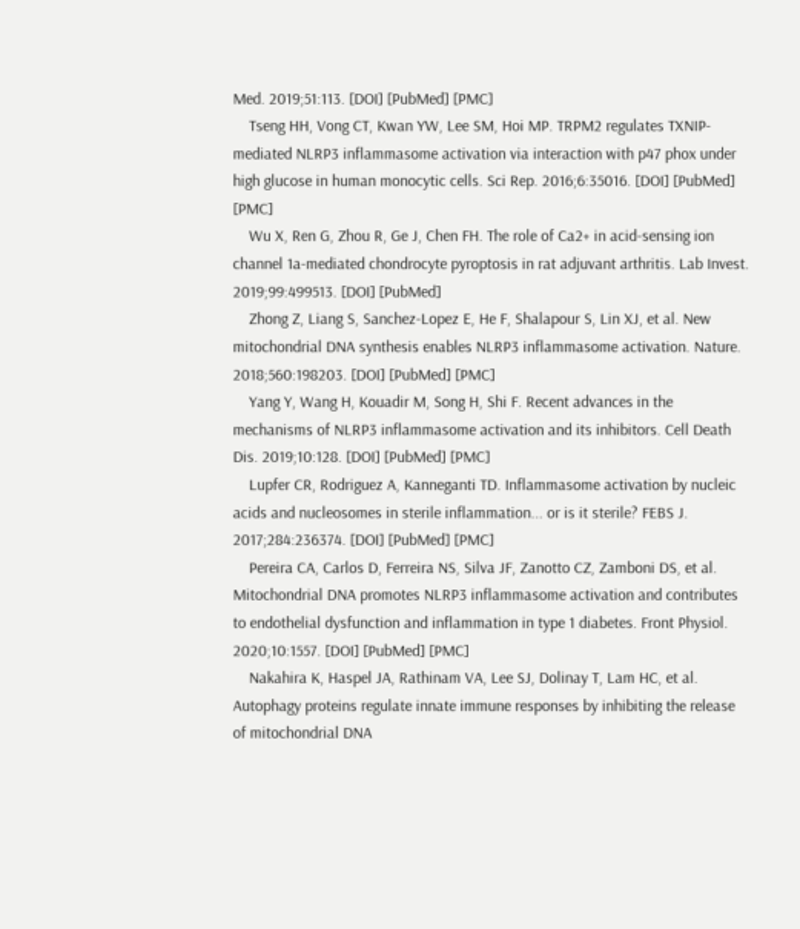Med. 2019;51:113. [DOI] [PubMed] [PMC]
    Tseng HH, Vong CT, Kwan YW, Lee SM, Hoi MP. TRPM2 regulates TXNIP-mediated NLRP3 inflammasome activation via interaction with p47 phox under high glucose in human monocytic cells. Sci Rep. 2016;6:35016. [DOI] [PubMed] [PMC]
    Wu X, Ren G, Zhou R, Ge J, Chen FH. The role of Ca2+ in acid-sensing ion channel 1a-mediated chondrocyte pyroptosis in rat adjuvant arthritis. Lab Invest. 2019;99:499513. [DOI] [PubMed]
    Zhong Z, Liang S, Sanchez-Lopez E, He F, Shalapour S, Lin XJ, et al. New mitochondrial DNA synthesis enables NLRP3 inflammasome activation. Nature. 2018;560:198203. [DOI] [PubMed] [PMC]
    Yang Y, Wang H, Kouadir M, Song H, Shi F. Recent advances in the mechanisms of NLRP3 inflammasome activation and its inhibitors. Cell Death Dis. 2019;10:128. [DOI] [PubMed] [PMC]
    Lupfer CR, Rodriguez A, Kanneganti TD. Inflammasome activation by nucleic acids and nucleosomes in sterile inflammation... or is it sterile? FEBS J. 2017;284:236374. [DOI] [PubMed] [PMC]
    Pereira CA, Carlos D, Ferreira NS, Silva JF, Zanotto CZ, Zamboni DS, et al. Mitochondrial DNA promotes NLRP3 inflammasome activation and contributes to endothelial dysfunction and inflammation in type 1 diabetes. Front Physiol. 2020;10:1557. [DOI] [PubMed] [PMC]
    Nakahira K, Haspel JA, Rathinam VA, Lee SJ, Dolinay T, Lam HC, et al. Autophagy proteins regulate innate immune responses by inhibiting the release of mitochondrial DNA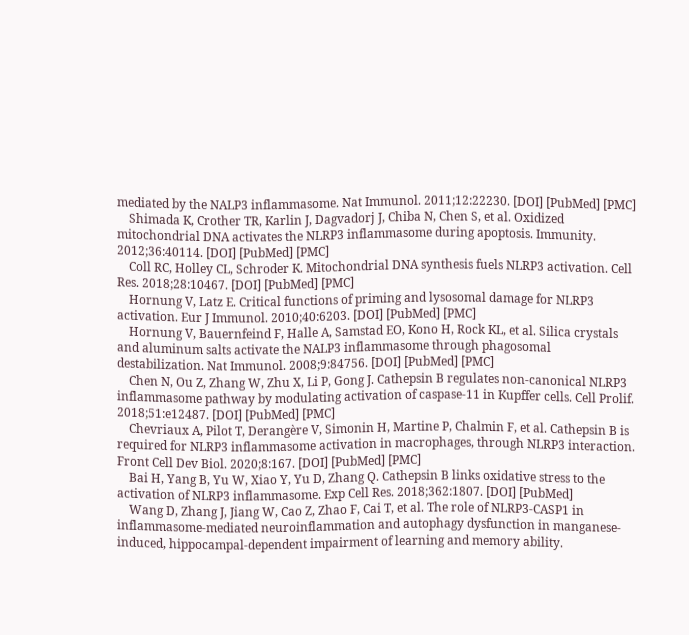mediated by the NALP3 inflammasome. Nat Immunol. 2011;12:22230. [DOI] [PubMed] [PMC]
    Shimada K, Crother TR, Karlin J, Dagvadorj J, Chiba N, Chen S, et al. Oxidized mitochondrial DNA activates the NLRP3 inflammasome during apoptosis. Immunity. 2012;36:40114. [DOI] [PubMed] [PMC]
    Coll RC, Holley CL, Schroder K. Mitochondrial DNA synthesis fuels NLRP3 activation. Cell Res. 2018;28:10467. [DOI] [PubMed] [PMC]
    Hornung V, Latz E. Critical functions of priming and lysosomal damage for NLRP3 activation. Eur J Immunol. 2010;40:6203. [DOI] [PubMed] [PMC]
    Hornung V, Bauernfeind F, Halle A, Samstad EO, Kono H, Rock KL, et al. Silica crystals and aluminum salts activate the NALP3 inflammasome through phagosomal destabilization. Nat Immunol. 2008;9:84756. [DOI] [PubMed] [PMC]
    Chen N, Ou Z, Zhang W, Zhu X, Li P, Gong J. Cathepsin B regulates non-canonical NLRP3 inflammasome pathway by modulating activation of caspase-11 in Kupffer cells. Cell Prolif. 2018;51:e12487. [DOI] [PubMed] [PMC]
    Chevriaux A, Pilot T, Derangère V, Simonin H, Martine P, Chalmin F, et al. Cathepsin B is required for NLRP3 inflammasome activation in macrophages, through NLRP3 interaction. Front Cell Dev Biol. 2020;8:167. [DOI] [PubMed] [PMC]
    Bai H, Yang B, Yu W, Xiao Y, Yu D, Zhang Q. Cathepsin B links oxidative stress to the activation of NLRP3 inflammasome. Exp Cell Res. 2018;362:1807. [DOI] [PubMed]
    Wang D, Zhang J, Jiang W, Cao Z, Zhao F, Cai T, et al. The role of NLRP3-CASP1 in inflammasome-mediated neuroinflammation and autophagy dysfunction in manganese-induced, hippocampal-dependent impairment of learning and memory ability.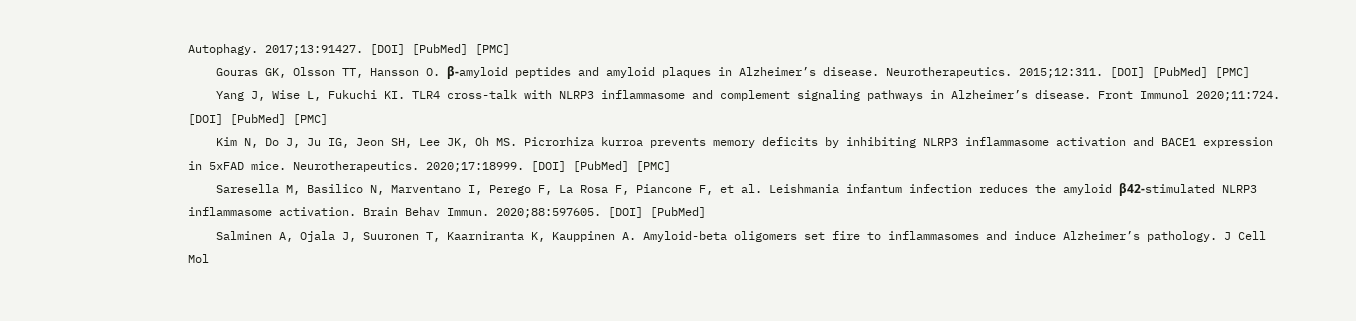Autophagy. 2017;13:91427. [DOI] [PubMed] [PMC]
    Gouras GK, Olsson TT, Hansson O. β-amyloid peptides and amyloid plaques in Alzheimer’s disease. Neurotherapeutics. 2015;12:311. [DOI] [PubMed] [PMC]
    Yang J, Wise L, Fukuchi KI. TLR4 cross-talk with NLRP3 inflammasome and complement signaling pathways in Alzheimer’s disease. Front Immunol 2020;11:724. [DOI] [PubMed] [PMC]
    Kim N, Do J, Ju IG, Jeon SH, Lee JK, Oh MS. Picrorhiza kurroa prevents memory deficits by inhibiting NLRP3 inflammasome activation and BACE1 expression in 5xFAD mice. Neurotherapeutics. 2020;17:18999. [DOI] [PubMed] [PMC]
    Saresella M, Basilico N, Marventano I, Perego F, La Rosa F, Piancone F, et al. Leishmania infantum infection reduces the amyloid β42-stimulated NLRP3 inflammasome activation. Brain Behav Immun. 2020;88:597605. [DOI] [PubMed]
    Salminen A, Ojala J, Suuronen T, Kaarniranta K, Kauppinen A. Amyloid-beta oligomers set fire to inflammasomes and induce Alzheimer’s pathology. J Cell Mol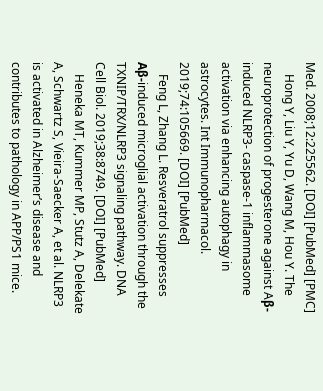Med. 2008;12:225562. [DOI] [PubMed] [PMC]
    Hong Y, Liu Y, Yu D, Wang M, Hou Y. The neuroprotection of progesterone against Aβ-induced NLRP3- caspase-1 inflammasome activation via enhancing autophagy in astrocytes. Int Immunopharmacol. 2019;74:105669. [DOI] [PubMed]
    Feng L, Zhang L. Resveratrol suppresses Aβ-induced microglial activation through the TXNIP/TRX/NLRP3 signaling pathway. DNA Cell Biol. 2019;38:8749. [DOI] [PubMed]
    Heneka MT, Kummer MP, Stutz A, Delekate A, Schwartz S, Vieira-Saecker A, et al. NLRP3 is activated in Alzheimer’s disease and contributes to pathology in APP/PS1 mice.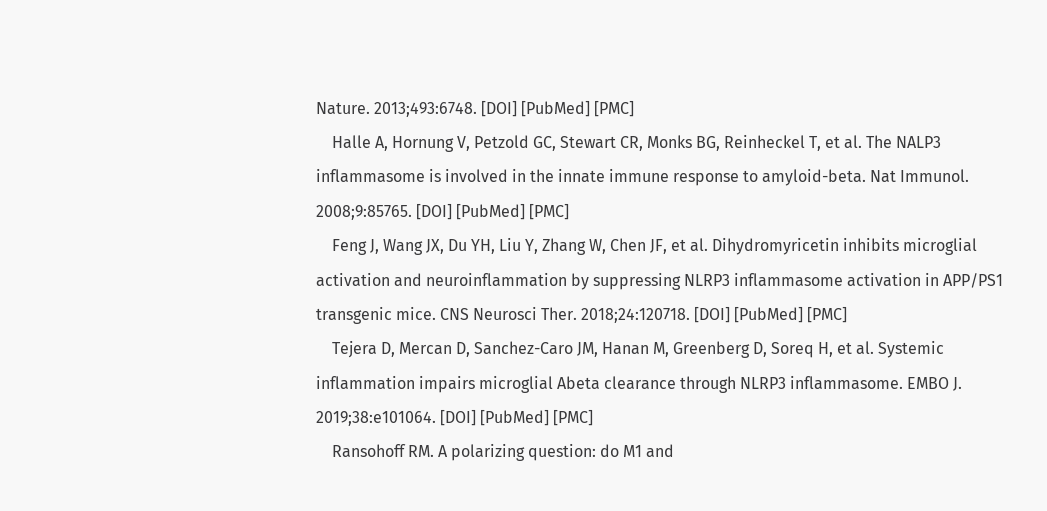Nature. 2013;493:6748. [DOI] [PubMed] [PMC]
    Halle A, Hornung V, Petzold GC, Stewart CR, Monks BG, Reinheckel T, et al. The NALP3 inflammasome is involved in the innate immune response to amyloid-beta. Nat Immunol. 2008;9:85765. [DOI] [PubMed] [PMC]
    Feng J, Wang JX, Du YH, Liu Y, Zhang W, Chen JF, et al. Dihydromyricetin inhibits microglial activation and neuroinflammation by suppressing NLRP3 inflammasome activation in APP/PS1 transgenic mice. CNS Neurosci Ther. 2018;24:120718. [DOI] [PubMed] [PMC]
    Tejera D, Mercan D, Sanchez-Caro JM, Hanan M, Greenberg D, Soreq H, et al. Systemic inflammation impairs microglial Abeta clearance through NLRP3 inflammasome. EMBO J. 2019;38:e101064. [DOI] [PubMed] [PMC]
    Ransohoff RM. A polarizing question: do M1 and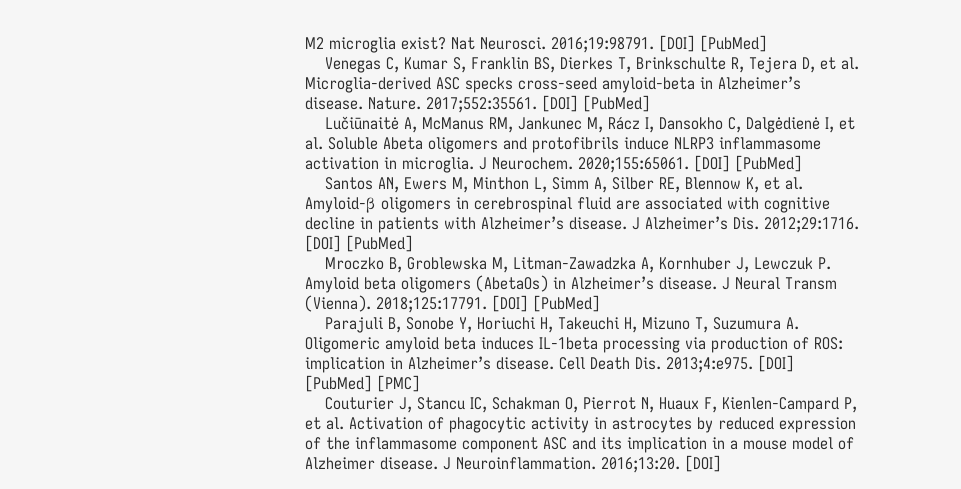M2 microglia exist? Nat Neurosci. 2016;19:98791. [DOI] [PubMed]
    Venegas C, Kumar S, Franklin BS, Dierkes T, Brinkschulte R, Tejera D, et al. Microglia-derived ASC specks cross-seed amyloid-beta in Alzheimer’s disease. Nature. 2017;552:35561. [DOI] [PubMed]
    Lučiūnaitė A, McManus RM, Jankunec M, Rácz I, Dansokho C, Dalgėdienė I, et al. Soluble Abeta oligomers and protofibrils induce NLRP3 inflammasome activation in microglia. J Neurochem. 2020;155:65061. [DOI] [PubMed]
    Santos AN, Ewers M, Minthon L, Simm A, Silber RE, Blennow K, et al. Amyloid-β oligomers in cerebrospinal fluid are associated with cognitive decline in patients with Alzheimer’s disease. J Alzheimer’s Dis. 2012;29:1716. [DOI] [PubMed]
    Mroczko B, Groblewska M, Litman-Zawadzka A, Kornhuber J, Lewczuk P. Amyloid beta oligomers (AbetaOs) in Alzheimer’s disease. J Neural Transm (Vienna). 2018;125:17791. [DOI] [PubMed]
    Parajuli B, Sonobe Y, Horiuchi H, Takeuchi H, Mizuno T, Suzumura A. Oligomeric amyloid beta induces IL-1beta processing via production of ROS: implication in Alzheimer’s disease. Cell Death Dis. 2013;4:e975. [DOI] [PubMed] [PMC]
    Couturier J, Stancu IC, Schakman O, Pierrot N, Huaux F, Kienlen-Campard P, et al. Activation of phagocytic activity in astrocytes by reduced expression of the inflammasome component ASC and its implication in a mouse model of Alzheimer disease. J Neuroinflammation. 2016;13:20. [DOI]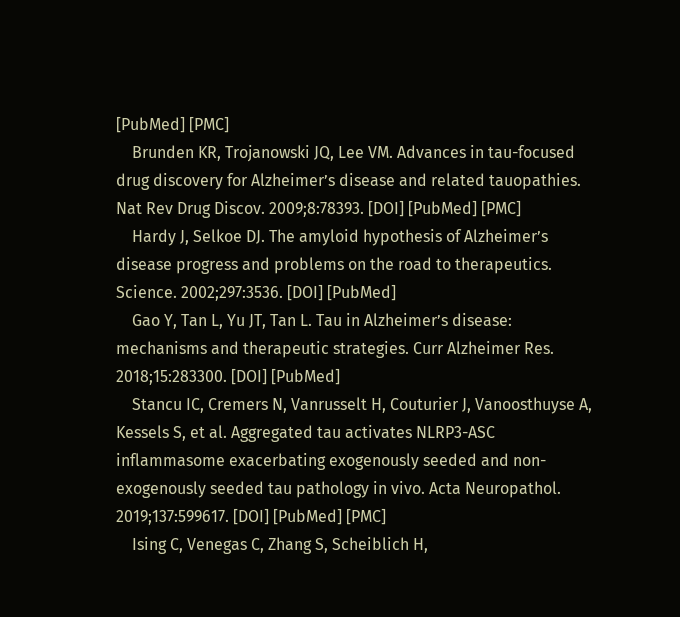[PubMed] [PMC]
    Brunden KR, Trojanowski JQ, Lee VM. Advances in tau-focused drug discovery for Alzheimer’s disease and related tauopathies. Nat Rev Drug Discov. 2009;8:78393. [DOI] [PubMed] [PMC]
    Hardy J, Selkoe DJ. The amyloid hypothesis of Alzheimer’s disease progress and problems on the road to therapeutics. Science. 2002;297:3536. [DOI] [PubMed]
    Gao Y, Tan L, Yu JT, Tan L. Tau in Alzheimer’s disease: mechanisms and therapeutic strategies. Curr Alzheimer Res. 2018;15:283300. [DOI] [PubMed]
    Stancu IC, Cremers N, Vanrusselt H, Couturier J, Vanoosthuyse A, Kessels S, et al. Aggregated tau activates NLRP3-ASC inflammasome exacerbating exogenously seeded and non-exogenously seeded tau pathology in vivo. Acta Neuropathol. 2019;137:599617. [DOI] [PubMed] [PMC]
    Ising C, Venegas C, Zhang S, Scheiblich H,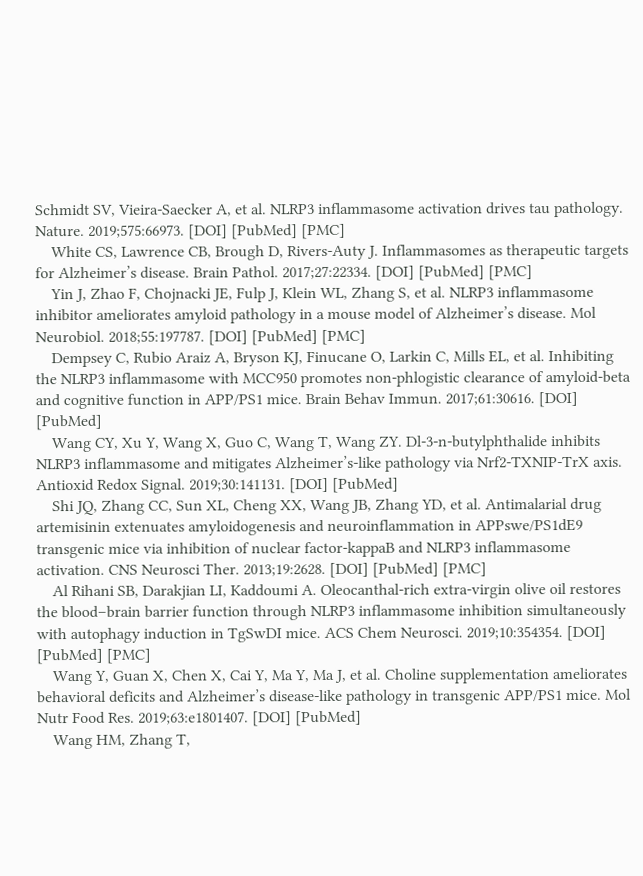Schmidt SV, Vieira-Saecker A, et al. NLRP3 inflammasome activation drives tau pathology. Nature. 2019;575:66973. [DOI] [PubMed] [PMC]
    White CS, Lawrence CB, Brough D, Rivers-Auty J. Inflammasomes as therapeutic targets for Alzheimer’s disease. Brain Pathol. 2017;27:22334. [DOI] [PubMed] [PMC]
    Yin J, Zhao F, Chojnacki JE, Fulp J, Klein WL, Zhang S, et al. NLRP3 inflammasome inhibitor ameliorates amyloid pathology in a mouse model of Alzheimer’s disease. Mol Neurobiol. 2018;55:197787. [DOI] [PubMed] [PMC]
    Dempsey C, Rubio Araiz A, Bryson KJ, Finucane O, Larkin C, Mills EL, et al. Inhibiting the NLRP3 inflammasome with MCC950 promotes non-phlogistic clearance of amyloid-beta and cognitive function in APP/PS1 mice. Brain Behav Immun. 2017;61:30616. [DOI] [PubMed]
    Wang CY, Xu Y, Wang X, Guo C, Wang T, Wang ZY. Dl-3-n-butylphthalide inhibits NLRP3 inflammasome and mitigates Alzheimer’s-like pathology via Nrf2-TXNIP-TrX axis. Antioxid Redox Signal. 2019;30:141131. [DOI] [PubMed]
    Shi JQ, Zhang CC, Sun XL, Cheng XX, Wang JB, Zhang YD, et al. Antimalarial drug artemisinin extenuates amyloidogenesis and neuroinflammation in APPswe/PS1dE9 transgenic mice via inhibition of nuclear factor-kappaB and NLRP3 inflammasome activation. CNS Neurosci Ther. 2013;19:2628. [DOI] [PubMed] [PMC]
    Al Rihani SB, Darakjian LI, Kaddoumi A. Oleocanthal-rich extra-virgin olive oil restores the blood–brain barrier function through NLRP3 inflammasome inhibition simultaneously with autophagy induction in TgSwDI mice. ACS Chem Neurosci. 2019;10:354354. [DOI] [PubMed] [PMC]
    Wang Y, Guan X, Chen X, Cai Y, Ma Y, Ma J, et al. Choline supplementation ameliorates behavioral deficits and Alzheimer’s disease-like pathology in transgenic APP/PS1 mice. Mol Nutr Food Res. 2019;63:e1801407. [DOI] [PubMed]
    Wang HM, Zhang T,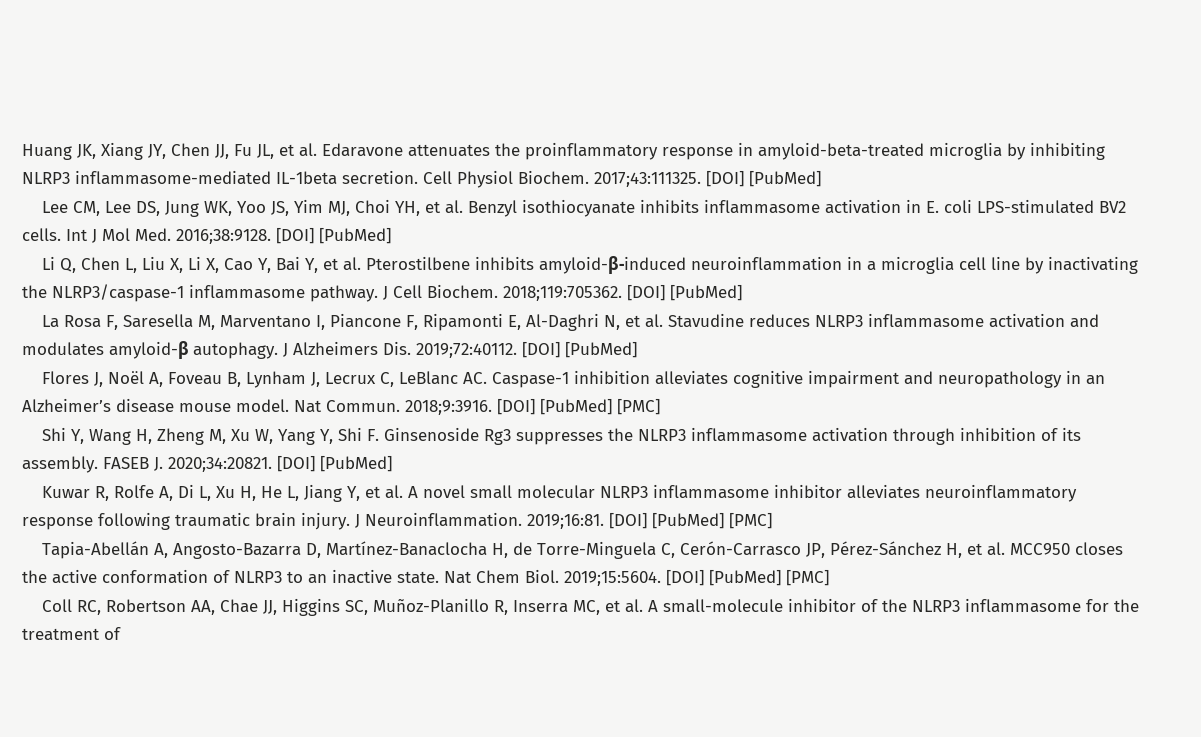Huang JK, Xiang JY, Chen JJ, Fu JL, et al. Edaravone attenuates the proinflammatory response in amyloid-beta-treated microglia by inhibiting NLRP3 inflammasome-mediated IL-1beta secretion. Cell Physiol Biochem. 2017;43:111325. [DOI] [PubMed]
    Lee CM, Lee DS, Jung WK, Yoo JS, Yim MJ, Choi YH, et al. Benzyl isothiocyanate inhibits inflammasome activation in E. coli LPS-stimulated BV2 cells. Int J Mol Med. 2016;38:9128. [DOI] [PubMed]
    Li Q, Chen L, Liu X, Li X, Cao Y, Bai Y, et al. Pterostilbene inhibits amyloid-β-induced neuroinflammation in a microglia cell line by inactivating the NLRP3/caspase-1 inflammasome pathway. J Cell Biochem. 2018;119:705362. [DOI] [PubMed]
    La Rosa F, Saresella M, Marventano I, Piancone F, Ripamonti E, Al-Daghri N, et al. Stavudine reduces NLRP3 inflammasome activation and modulates amyloid-β autophagy. J Alzheimers Dis. 2019;72:40112. [DOI] [PubMed]
    Flores J, Noël A, Foveau B, Lynham J, Lecrux C, LeBlanc AC. Caspase-1 inhibition alleviates cognitive impairment and neuropathology in an Alzheimer’s disease mouse model. Nat Commun. 2018;9:3916. [DOI] [PubMed] [PMC]
    Shi Y, Wang H, Zheng M, Xu W, Yang Y, Shi F. Ginsenoside Rg3 suppresses the NLRP3 inflammasome activation through inhibition of its assembly. FASEB J. 2020;34:20821. [DOI] [PubMed]
    Kuwar R, Rolfe A, Di L, Xu H, He L, Jiang Y, et al. A novel small molecular NLRP3 inflammasome inhibitor alleviates neuroinflammatory response following traumatic brain injury. J Neuroinflammation. 2019;16:81. [DOI] [PubMed] [PMC]
    Tapia-Abellán A, Angosto-Bazarra D, Martínez-Banaclocha H, de Torre-Minguela C, Cerón-Carrasco JP, Pérez-Sánchez H, et al. MCC950 closes the active conformation of NLRP3 to an inactive state. Nat Chem Biol. 2019;15:5604. [DOI] [PubMed] [PMC]
    Coll RC, Robertson AA, Chae JJ, Higgins SC, Muñoz-Planillo R, Inserra MC, et al. A small-molecule inhibitor of the NLRP3 inflammasome for the treatment of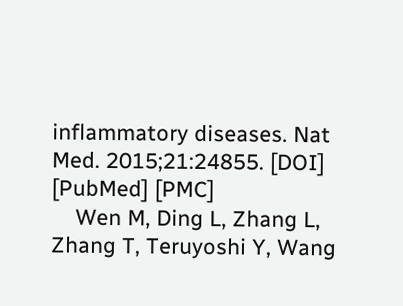inflammatory diseases. Nat Med. 2015;21:24855. [DOI] [PubMed] [PMC]
    Wen M, Ding L, Zhang L, Zhang T, Teruyoshi Y, Wang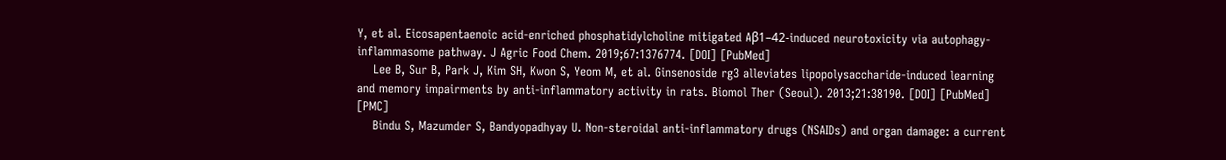Y, et al. Eicosapentaenoic acid-enriched phosphatidylcholine mitigated Aβ1–42-induced neurotoxicity via autophagy-inflammasome pathway. J Agric Food Chem. 2019;67:1376774. [DOI] [PubMed]
    Lee B, Sur B, Park J, Kim SH, Kwon S, Yeom M, et al. Ginsenoside rg3 alleviates lipopolysaccharide-induced learning and memory impairments by anti-inflammatory activity in rats. Biomol Ther (Seoul). 2013;21:38190. [DOI] [PubMed] [PMC]
    Bindu S, Mazumder S, Bandyopadhyay U. Non-steroidal anti-inflammatory drugs (NSAIDs) and organ damage: a current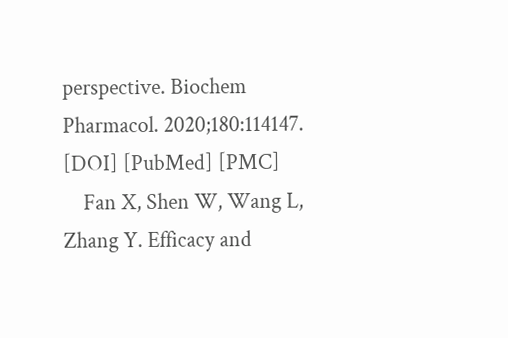perspective. Biochem Pharmacol. 2020;180:114147. [DOI] [PubMed] [PMC]
    Fan X, Shen W, Wang L, Zhang Y. Efficacy and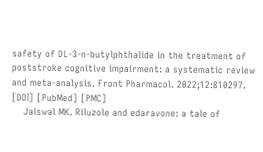safety of DL-3-n-butylphthalide in the treatment of poststroke cognitive impairment: a systematic review and meta-analysis. Front Pharmacol. 2022;12:810297. [DOI] [PubMed] [PMC]
    Jaiswal MK. Riluzole and edaravone: a tale of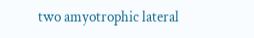two amyotrophic lateral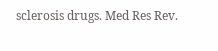sclerosis drugs. Med Res Rev.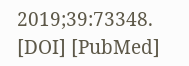2019;39:73348. [DOI] [PubMed]